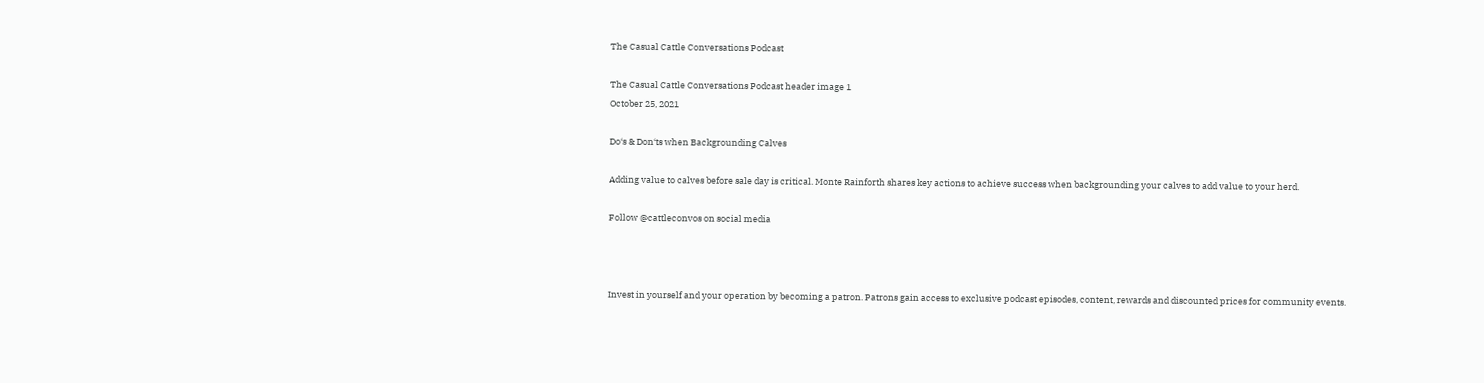The Casual Cattle Conversations Podcast

The Casual Cattle Conversations Podcast header image 1
October 25, 2021

Do‘s & Don‘ts when Backgrounding Calves

Adding value to calves before sale day is critical. Monte Rainforth shares key actions to achieve success when backgrounding your calves to add value to your herd.

Follow @cattleconvos on social media



Invest in yourself and your operation by becoming a patron. Patrons gain access to exclusive podcast episodes, content, rewards and discounted prices for community events.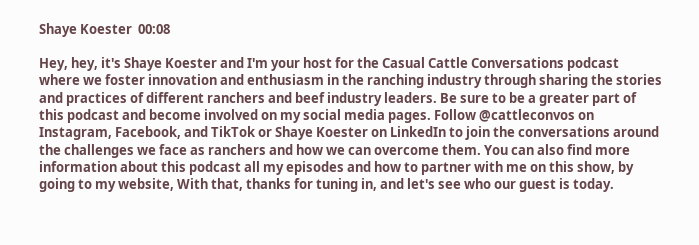Shaye Koester  00:08

Hey, hey, it's Shaye Koester and I'm your host for the Casual Cattle Conversations podcast where we foster innovation and enthusiasm in the ranching industry through sharing the stories and practices of different ranchers and beef industry leaders. Be sure to be a greater part of this podcast and become involved on my social media pages. Follow @cattleconvos on Instagram, Facebook, and TikTok or Shaye Koester on LinkedIn to join the conversations around the challenges we face as ranchers and how we can overcome them. You can also find more information about this podcast all my episodes and how to partner with me on this show, by going to my website, With that, thanks for tuning in, and let's see who our guest is today.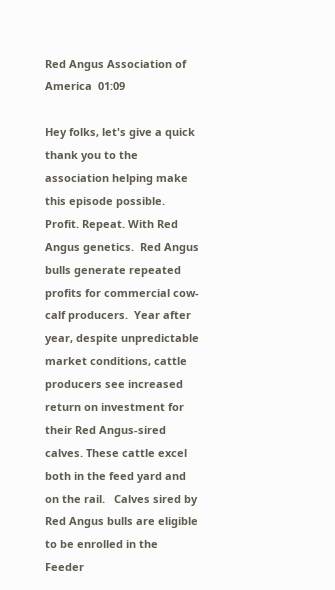Red Angus Association of America  01:09

Hey folks, let's give a quick thank you to the association helping make this episode possible. Profit. Repeat. With Red Angus genetics.  Red Angus bulls generate repeated profits for commercial cow-calf producers.  Year after year, despite unpredictable market conditions, cattle producers see increased return on investment for their Red Angus-sired calves. These cattle excel both in the feed yard and on the rail.   Calves sired by Red Angus bulls are eligible to be enrolled in the Feeder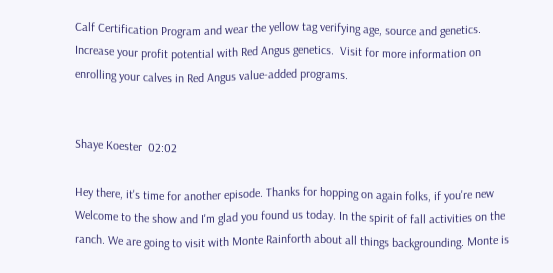Calf Certification Program and wear the yellow tag verifying age, source and genetics.  Increase your profit potential with Red Angus genetics.  Visit for more information on enrolling your calves in Red Angus value-added programs.


Shaye Koester  02:02

Hey there, it's time for another episode. Thanks for hopping on again folks, if you're new Welcome to the show and I'm glad you found us today. In the spirit of fall activities on the ranch. We are going to visit with Monte Rainforth about all things backgrounding. Monte is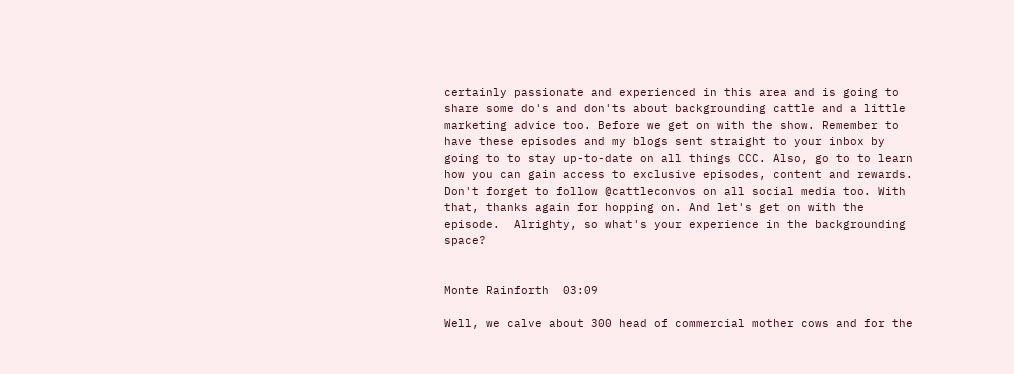certainly passionate and experienced in this area and is going to share some do's and don'ts about backgrounding cattle and a little marketing advice too. Before we get on with the show. Remember to have these episodes and my blogs sent straight to your inbox by going to to stay up-to-date on all things CCC. Also, go to to learn how you can gain access to exclusive episodes, content and rewards. Don't forget to follow @cattleconvos on all social media too. With that, thanks again for hopping on. And let's get on with the episode.  Alrighty, so what's your experience in the backgrounding space?


Monte Rainforth  03:09

Well, we calve about 300 head of commercial mother cows and for the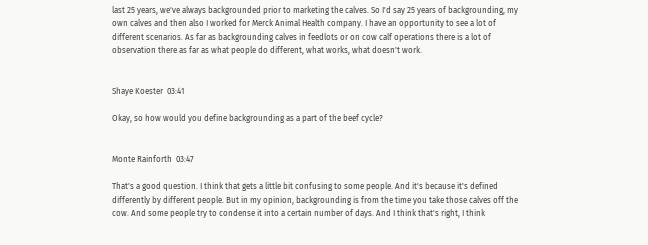last 25 years, we've always backgrounded prior to marketing the calves. So I'd say 25 years of backgrounding, my own calves and then also I worked for Merck Animal Health company. I have an opportunity to see a lot of different scenarios. As far as backgrounding calves in feedlots or on cow calf operations there is a lot of observation there as far as what people do different, what works, what doesn't work.


Shaye Koester  03:41

Okay, so how would you define backgrounding as a part of the beef cycle?


Monte Rainforth  03:47

That's a good question. I think that gets a little bit confusing to some people. And it's because it's defined differently by different people. But in my opinion, backgrounding is from the time you take those calves off the cow. And some people try to condense it into a certain number of days. And I think that's right, I think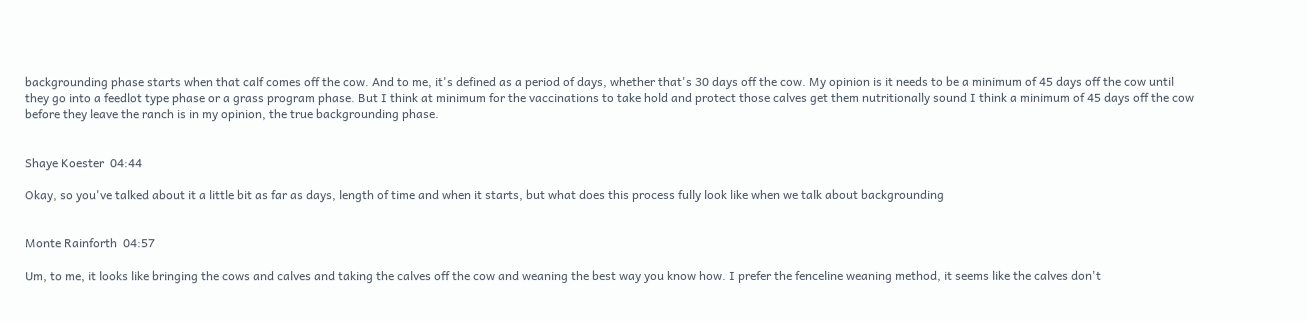backgrounding phase starts when that calf comes off the cow. And to me, it's defined as a period of days, whether that's 30 days off the cow. My opinion is it needs to be a minimum of 45 days off the cow until they go into a feedlot type phase or a grass program phase. But I think at minimum for the vaccinations to take hold and protect those calves get them nutritionally sound I think a minimum of 45 days off the cow before they leave the ranch is in my opinion, the true backgrounding phase.


Shaye Koester  04:44

Okay, so you've talked about it a little bit as far as days, length of time and when it starts, but what does this process fully look like when we talk about backgrounding


Monte Rainforth  04:57

Um, to me, it looks like bringing the cows and calves and taking the calves off the cow and weaning the best way you know how. I prefer the fenceline weaning method, it seems like the calves don't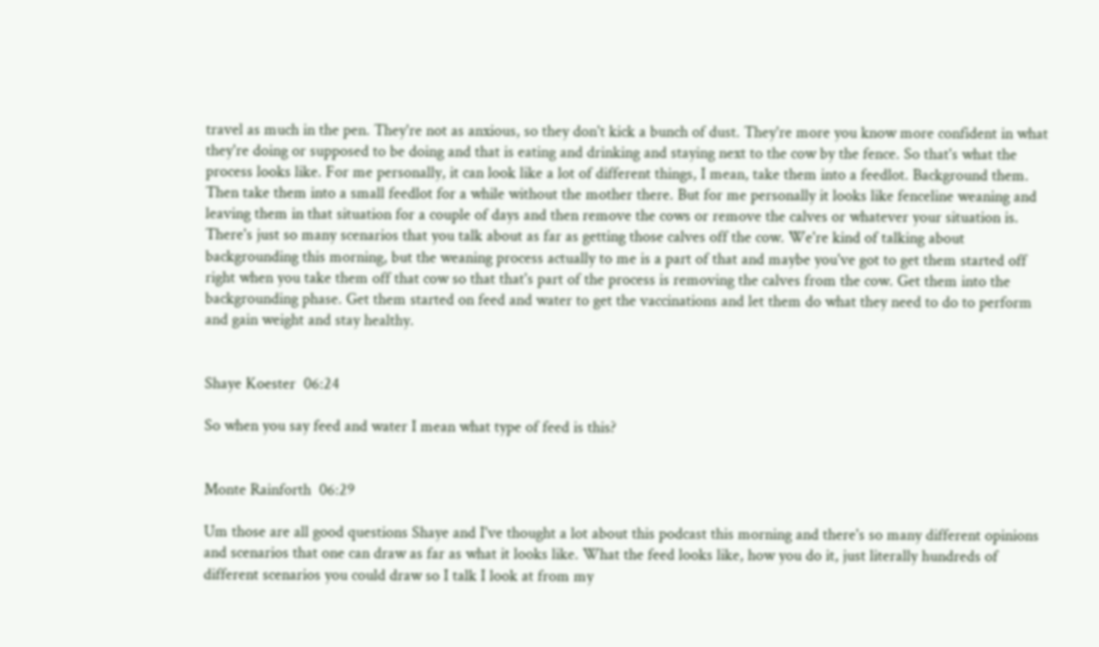travel as much in the pen. They're not as anxious, so they don't kick a bunch of dust. They're more you know more confident in what they're doing or supposed to be doing and that is eating and drinking and staying next to the cow by the fence. So that's what the process looks like. For me personally, it can look like a lot of different things, I mean, take them into a feedlot. Background them. Then take them into a small feedlot for a while without the mother there. But for me personally it looks like fenceline weaning and leaving them in that situation for a couple of days and then remove the cows or remove the calves or whatever your situation is. There's just so many scenarios that you talk about as far as getting those calves off the cow. We're kind of talking about backgrounding this morning, but the weaning process actually to me is a part of that and maybe you've got to get them started off right when you take them off that cow so that that's part of the process is removing the calves from the cow. Get them into the backgrounding phase. Get them started on feed and water to get the vaccinations and let them do what they need to do to perform and gain weight and stay healthy.


Shaye Koester  06:24

So when you say feed and water I mean what type of feed is this?


Monte Rainforth  06:29

Um those are all good questions Shaye and I've thought a lot about this podcast this morning and there's so many different opinions and scenarios that one can draw as far as what it looks like. What the feed looks like, how you do it, just literally hundreds of different scenarios you could draw so I talk I look at from my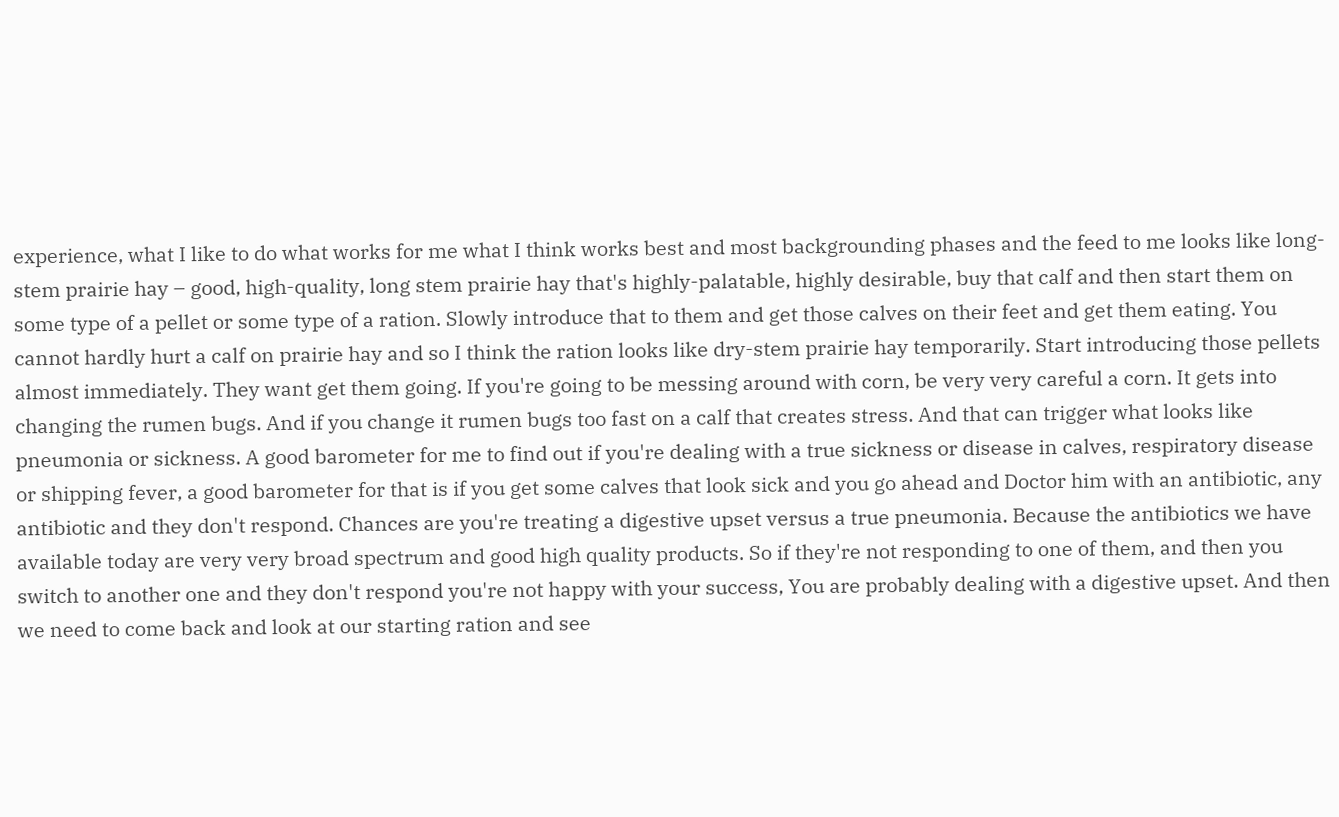experience, what I like to do what works for me what I think works best and most backgrounding phases and the feed to me looks like long-stem prairie hay – good, high-quality, long stem prairie hay that's highly-palatable, highly desirable, buy that calf and then start them on some type of a pellet or some type of a ration. Slowly introduce that to them and get those calves on their feet and get them eating. You cannot hardly hurt a calf on prairie hay and so I think the ration looks like dry-stem prairie hay temporarily. Start introducing those pellets almost immediately. They want get them going. If you're going to be messing around with corn, be very very careful a corn. It gets into changing the rumen bugs. And if you change it rumen bugs too fast on a calf that creates stress. And that can trigger what looks like pneumonia or sickness. A good barometer for me to find out if you're dealing with a true sickness or disease in calves, respiratory disease or shipping fever, a good barometer for that is if you get some calves that look sick and you go ahead and Doctor him with an antibiotic, any antibiotic and they don't respond. Chances are you're treating a digestive upset versus a true pneumonia. Because the antibiotics we have available today are very very broad spectrum and good high quality products. So if they're not responding to one of them, and then you switch to another one and they don't respond you're not happy with your success, You are probably dealing with a digestive upset. And then we need to come back and look at our starting ration and see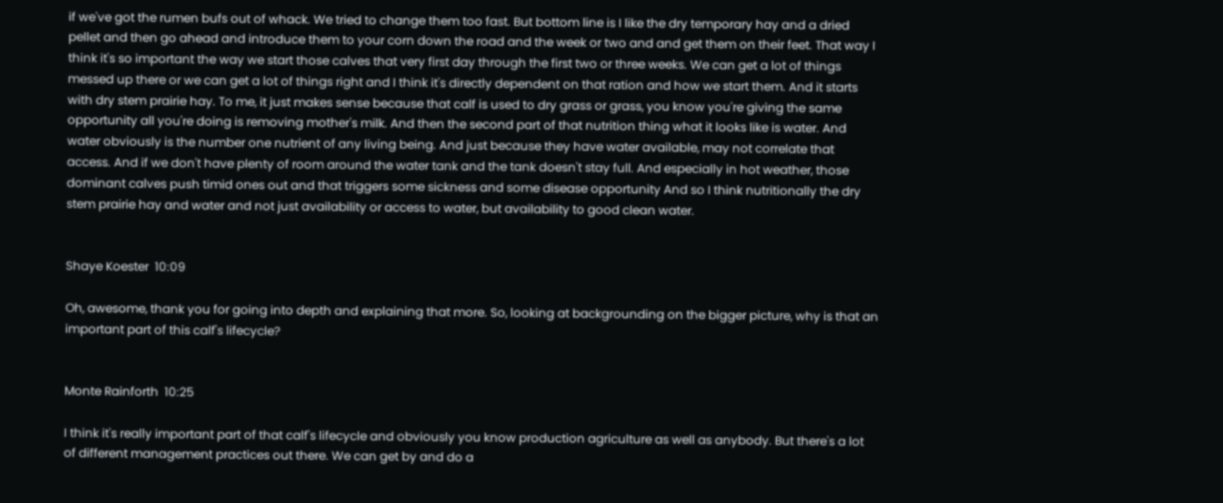if we've got the rumen bufs out of whack. We tried to change them too fast. But bottom line is I like the dry temporary hay and a dried pellet and then go ahead and introduce them to your corn down the road and the week or two and and get them on their feet. That way I think it's so important the way we start those calves that very first day through the first two or three weeks. We can get a lot of things messed up there or we can get a lot of things right and I think it's directly dependent on that ration and how we start them. And it starts with dry stem prairie hay. To me, it just makes sense because that calf is used to dry grass or grass, you know you're giving the same opportunity all you're doing is removing mother's milk. And then the second part of that nutrition thing what it looks like is water. And water obviously is the number one nutrient of any living being. And just because they have water available, may not correlate that access. And if we don't have plenty of room around the water tank and the tank doesn't stay full. And especially in hot weather, those dominant calves push timid ones out and that triggers some sickness and some disease opportunity And so I think nutritionally the dry stem prairie hay and water and not just availability or access to water, but availability to good clean water.


Shaye Koester  10:09

Oh, awesome, thank you for going into depth and explaining that more. So, looking at backgrounding on the bigger picture, why is that an important part of this calf's lifecycle?


Monte Rainforth  10:25

I think it's really important part of that calf's lifecycle and obviously you know production agriculture as well as anybody. But there's a lot of different management practices out there. We can get by and do a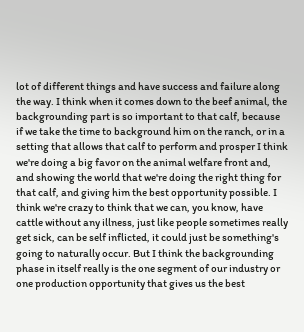lot of different things and have success and failure along the way. I think when it comes down to the beef animal, the backgrounding part is so important to that calf, because if we take the time to background him on the ranch, or in a setting that allows that calf to perform and prosper I think we're doing a big favor on the animal welfare front and, and showing the world that we're doing the right thing for that calf, and giving him the best opportunity possible. I think we're crazy to think that we can, you know, have cattle without any illness, just like people sometimes really get sick, can be self inflicted, it could just be something's going to naturally occur. But I think the backgrounding phase in itself really is the one segment of our industry or one production opportunity that gives us the best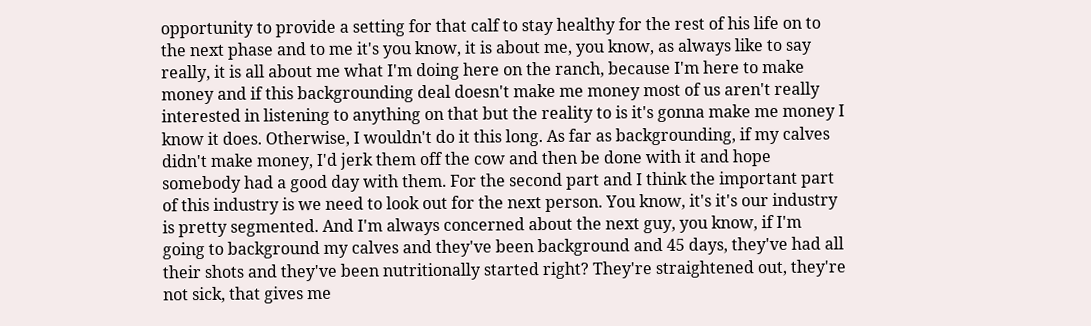opportunity to provide a setting for that calf to stay healthy for the rest of his life on to the next phase and to me it's you know, it is about me, you know, as always like to say really, it is all about me what I'm doing here on the ranch, because I'm here to make money and if this backgrounding deal doesn't make me money most of us aren't really interested in listening to anything on that but the reality to is it's gonna make me money I know it does. Otherwise, I wouldn't do it this long. As far as backgrounding, if my calves didn't make money, I'd jerk them off the cow and then be done with it and hope somebody had a good day with them. For the second part and I think the important part of this industry is we need to look out for the next person. You know, it's it's our industry is pretty segmented. And I'm always concerned about the next guy, you know, if I'm going to background my calves and they've been background and 45 days, they've had all their shots and they've been nutritionally started right? They're straightened out, they're not sick, that gives me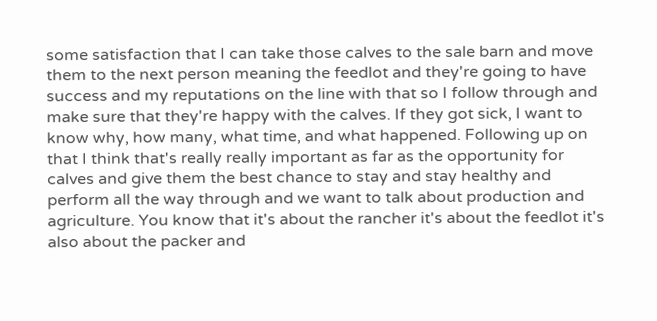some satisfaction that I can take those calves to the sale barn and move them to the next person meaning the feedlot and they're going to have success and my reputations on the line with that so I follow through and make sure that they're happy with the calves. If they got sick, I want to know why, how many, what time, and what happened. Following up on that I think that's really really important as far as the opportunity for calves and give them the best chance to stay and stay healthy and perform all the way through and we want to talk about production and agriculture. You know that it's about the rancher it's about the feedlot it's also about the packer and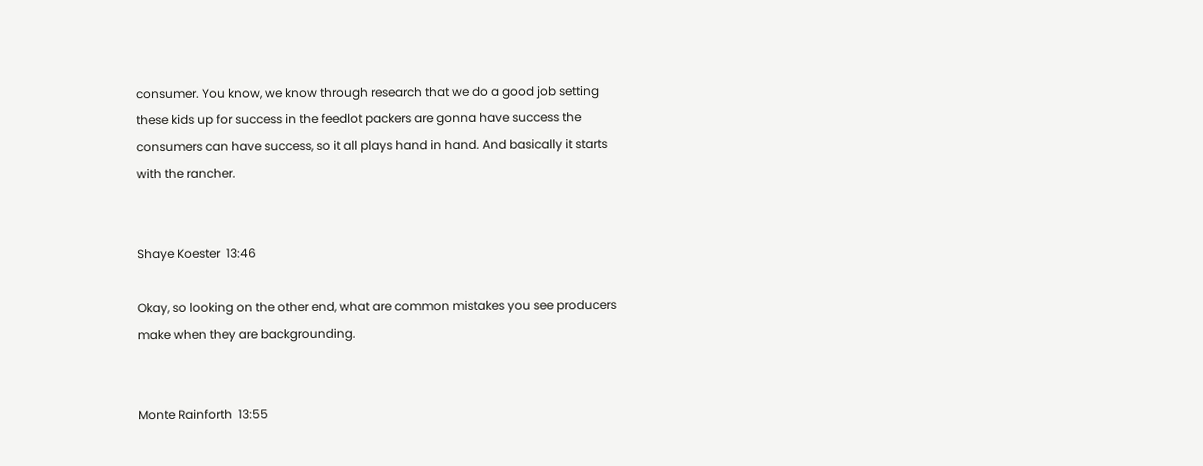consumer. You know, we know through research that we do a good job setting these kids up for success in the feedlot packers are gonna have success the consumers can have success, so it all plays hand in hand. And basically it starts with the rancher.


Shaye Koester  13:46

Okay, so looking on the other end, what are common mistakes you see producers make when they are backgrounding.


Monte Rainforth  13:55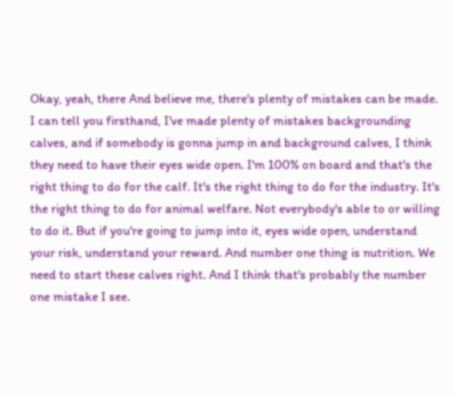Okay, yeah, there And believe me, there's plenty of mistakes can be made. I can tell you firsthand, I've made plenty of mistakes backgrounding calves, and if somebody is gonna jump in and background calves, I think they need to have their eyes wide open. I'm 100% on board and that's the right thing to do for the calf. It's the right thing to do for the industry. It's the right thing to do for animal welfare. Not everybody's able to or willing to do it. But if you're going to jump into it, eyes wide open, understand your risk, understand your reward. And number one thing is nutrition. We need to start these calves right. And I think that's probably the number one mistake I see.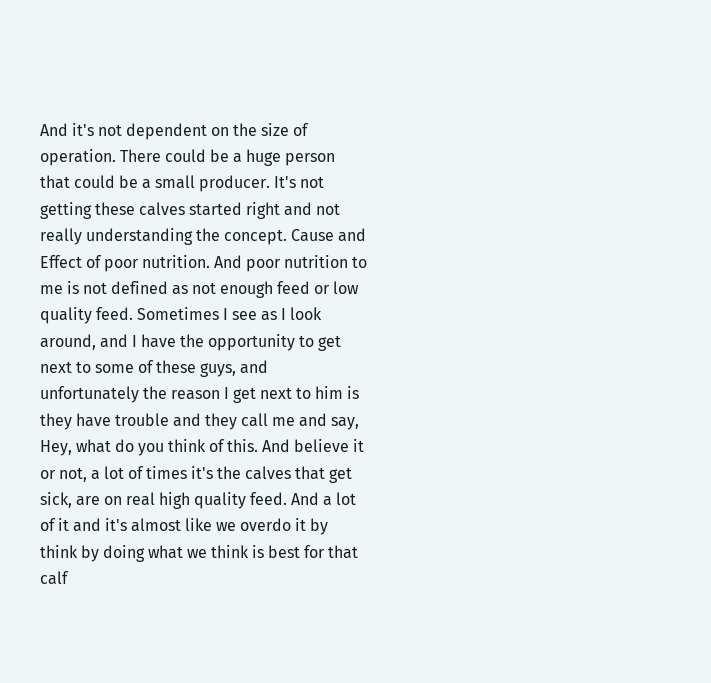And it's not dependent on the size of operation. There could be a huge person that could be a small producer. It's not getting these calves started right and not really understanding the concept. Cause and Effect of poor nutrition. And poor nutrition to me is not defined as not enough feed or low quality feed. Sometimes I see as I look around, and I have the opportunity to get next to some of these guys, and unfortunately the reason I get next to him is they have trouble and they call me and say, Hey, what do you think of this. And believe it or not, a lot of times it's the calves that get sick, are on real high quality feed. And a lot of it and it's almost like we overdo it by think by doing what we think is best for that calf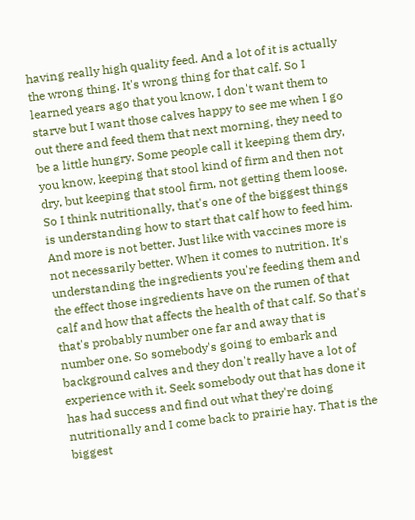having really high quality feed. And a lot of it is actually the wrong thing. It's wrong thing for that calf. So I learned years ago that you know, I don't want them to starve but I want those calves happy to see me when I go out there and feed them that next morning, they need to be a little hungry. Some people call it keeping them dry, you know, keeping that stool kind of firm and then not dry, but keeping that stool firm, not getting them loose. So I think nutritionally, that's one of the biggest things is understanding how to start that calf how to feed him. And more is not better. Just like with vaccines more is not necessarily better. When it comes to nutrition. It's understanding the ingredients you're feeding them and the effect those ingredients have on the rumen of that calf and how that affects the health of that calf. So that's that's probably number one far and away that is number one. So somebody's going to embark and background calves and they don't really have a lot of experience with it. Seek somebody out that has done it has had success and find out what they're doing nutritionally and I come back to prairie hay. That is the biggest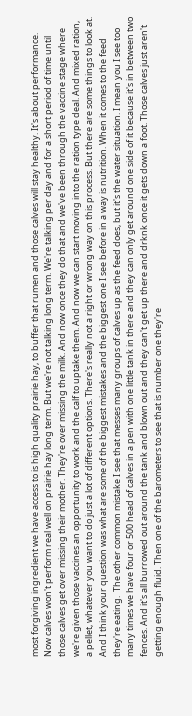most forgiving ingredient we have access to is high quality prairie hay, to buffer that rumen and those calves will stay healthy. It's about performance. Now calves won't perform real well on prairie hay long term. But we're not talking long term. We're talking per day and for a short period of time until those calves get over missing their mother. They're over missing the milk. And now once they do that and we've been through the vaccine stage where we're given those vaccines an opportunity to work and the calf to uptake them. And now we can start moving into the ration type deal. And mixed ration, a pellet, whatever you want to do just a lot of different options. There's really not a right or wrong way on this process. But there are some things to look at. And I think your question was what are some of the biggest mistakes and the biggest one I see before in a way is nutrition. When it comes to the feed they're eating.  The other common mistake I see that messes many groups of calves up as the feed does, but it's the water situation. I mean you I see too many times we have four or 500 head of calves in a pen with one little tank in there and they can only get around one side of it because it's in between two fences. And it's all burrowed out around the tank and blown out and they can't get up there and drknk once it gets down a foot. Those calves just aren't getting enough fluid. Then one of the barometers to see that is number one they're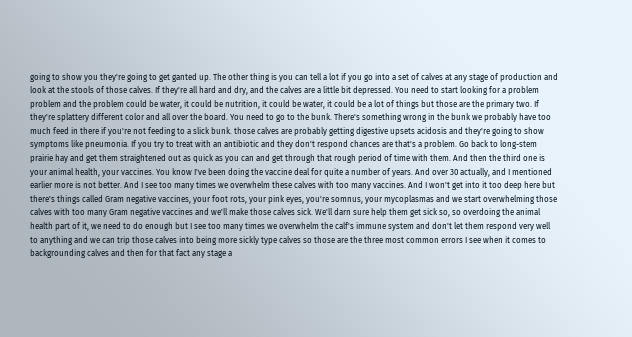going to show you they're going to get ganted up. The other thing is you can tell a lot if you go into a set of calves at any stage of production and look at the stools of those calves. If they're all hard and dry, and the calves are a little bit depressed. You need to start looking for a problem problem and the problem could be water, it could be nutrition, it could be water, it could be a lot of things but those are the primary two. If they're splattery different color and all over the board. You need to go to the bunk. There's something wrong in the bunk we probably have too much feed in there if you're not feeding to a slick bunk. those calves are probably getting digestive upsets acidosis and they're going to show symptoms like pneumonia. If you try to treat with an antibiotic and they don't respond chances are that's a problem. Go back to long-stem prairie hay and get them straightened out as quick as you can and get through that rough period of time with them. And then the third one is your animal health, your vaccines. You know I've been doing the vaccine deal for quite a number of years. And over 30 actually, and I mentioned earlier more is not better. And I see too many times we overwhelm these calves with too many vaccines. And I won't get into it too deep here but there's things called Gram negative vaccines, your foot rots, your pink eyes, you're somnus, your mycoplasmas and we start overwhelming those calves with too many Gram negative vaccines and we'll make those calves sick. We'll darn sure help them get sick so, so overdoing the animal health part of it, we need to do enough but I see too many times we overwhelm the calf's immune system and don't let them respond very well to anything and we can trip those calves into being more sickly type calves so those are the three most common errors I see when it comes to backgrounding calves and then for that fact any stage a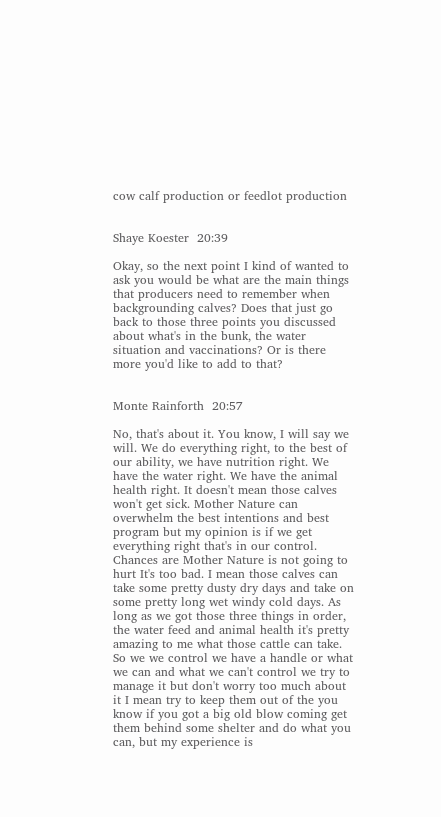cow calf production or feedlot production


Shaye Koester  20:39

Okay, so the next point I kind of wanted to ask you would be what are the main things that producers need to remember when backgrounding calves? Does that just go back to those three points you discussed about what's in the bunk, the water situation and vaccinations? Or is there more you'd like to add to that?


Monte Rainforth  20:57

No, that's about it. You know, I will say we will. We do everything right, to the best of our ability, we have nutrition right. We have the water right. We have the animal health right. It doesn't mean those calves won't get sick. Mother Nature can overwhelm the best intentions and best program but my opinion is if we get everything right that's in our control. Chances are Mother Nature is not going to hurt It's too bad. I mean those calves can take some pretty dusty dry days and take on some pretty long wet windy cold days. As long as we got those three things in order, the water feed and animal health it's pretty amazing to me what those cattle can take. So we we control we have a handle or what we can and what we can't control we try to manage it but don't worry too much about it I mean try to keep them out of the you know if you got a big old blow coming get them behind some shelter and do what you can, but my experience is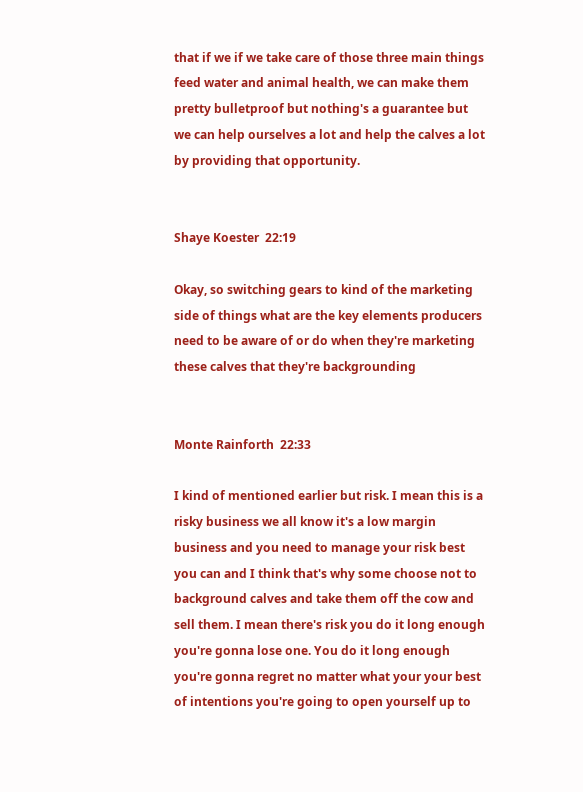that if we if we take care of those three main things feed water and animal health, we can make them pretty bulletproof but nothing's a guarantee but we can help ourselves a lot and help the calves a lot by providing that opportunity.


Shaye Koester  22:19

Okay, so switching gears to kind of the marketing side of things what are the key elements producers need to be aware of or do when they're marketing these calves that they're backgrounding


Monte Rainforth  22:33

I kind of mentioned earlier but risk. I mean this is a risky business we all know it's a low margin business and you need to manage your risk best you can and I think that's why some choose not to background calves and take them off the cow and sell them. I mean there's risk you do it long enough you're gonna lose one. You do it long enough you're gonna regret no matter what your your best of intentions you're going to open yourself up to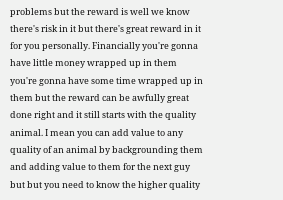problems but the reward is well we know there's risk in it but there's great reward in it for you personally. Financially you're gonna have little money wrapped up in them you're gonna have some time wrapped up in them but the reward can be awfully great done right and it still starts with the quality animal. I mean you can add value to any quality of an animal by backgrounding them and adding value to them for the next guy but but you need to know the higher quality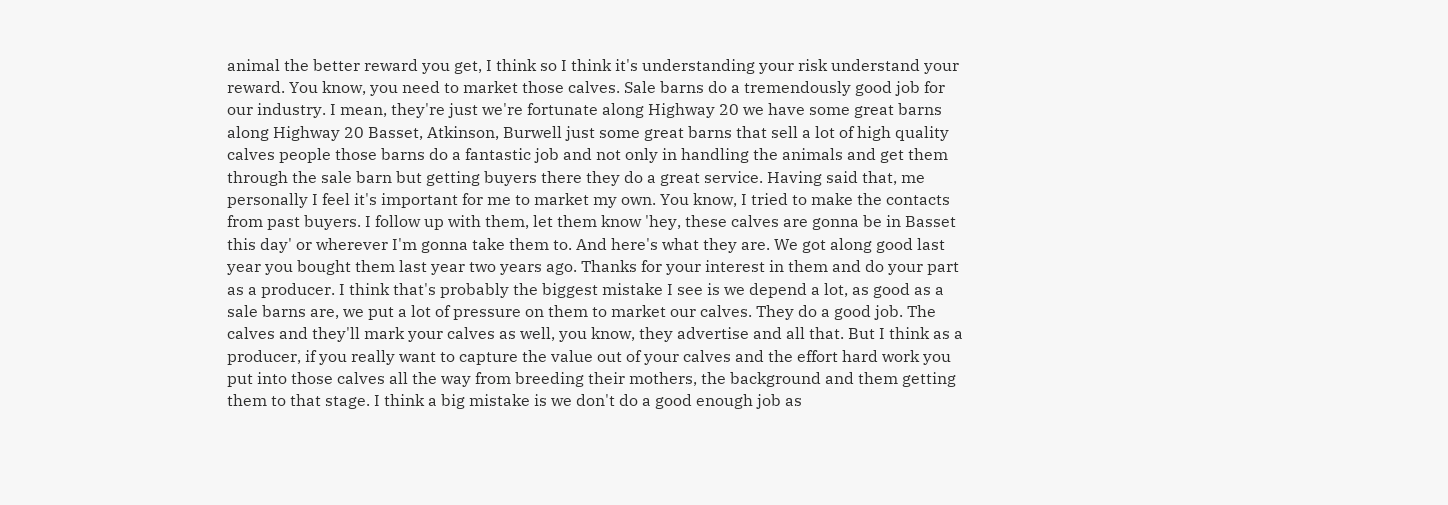animal the better reward you get, I think so I think it's understanding your risk understand your reward. You know, you need to market those calves. Sale barns do a tremendously good job for our industry. I mean, they're just we're fortunate along Highway 20 we have some great barns along Highway 20 Basset, Atkinson, Burwell just some great barns that sell a lot of high quality calves people those barns do a fantastic job and not only in handling the animals and get them through the sale barn but getting buyers there they do a great service. Having said that, me personally I feel it's important for me to market my own. You know, I tried to make the contacts from past buyers. I follow up with them, let them know 'hey, these calves are gonna be in Basset this day' or wherever I'm gonna take them to. And here's what they are. We got along good last year you bought them last year two years ago. Thanks for your interest in them and do your part as a producer. I think that's probably the biggest mistake I see is we depend a lot, as good as a sale barns are, we put a lot of pressure on them to market our calves. They do a good job. The calves and they'll mark your calves as well, you know, they advertise and all that. But I think as a producer, if you really want to capture the value out of your calves and the effort hard work you put into those calves all the way from breeding their mothers, the background and them getting them to that stage. I think a big mistake is we don't do a good enough job as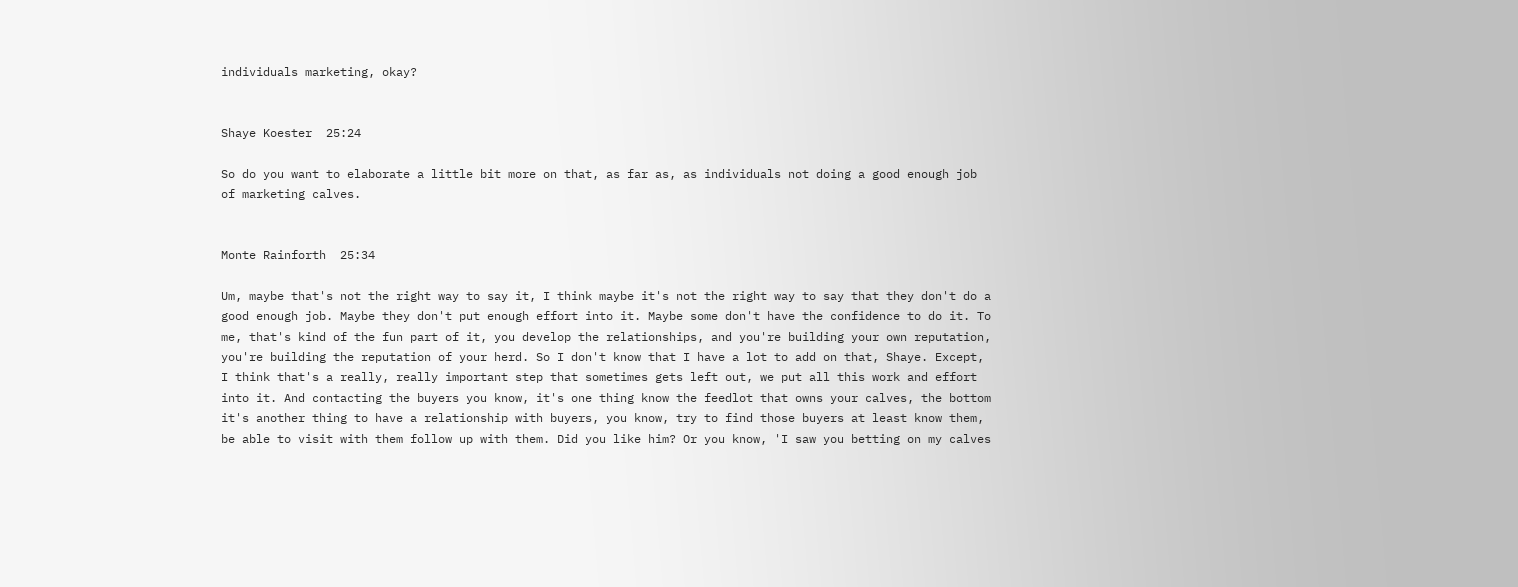individuals marketing, okay?


Shaye Koester  25:24

So do you want to elaborate a little bit more on that, as far as, as individuals not doing a good enough job of marketing calves.


Monte Rainforth  25:34

Um, maybe that's not the right way to say it, I think maybe it's not the right way to say that they don't do a good enough job. Maybe they don't put enough effort into it. Maybe some don't have the confidence to do it. To me, that's kind of the fun part of it, you develop the relationships, and you're building your own reputation, you're building the reputation of your herd. So I don't know that I have a lot to add on that, Shaye. Except, I think that's a really, really important step that sometimes gets left out, we put all this work and effort into it. And contacting the buyers you know, it's one thing know the feedlot that owns your calves, the bottom it's another thing to have a relationship with buyers, you know, try to find those buyers at least know them, be able to visit with them follow up with them. Did you like him? Or you know, 'I saw you betting on my calves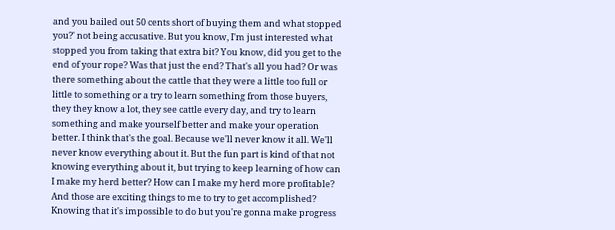and you bailed out 50 cents short of buying them and what stopped you?' not being accusative. But you know, I'm just interested what stopped you from taking that extra bit? You know, did you get to the end of your rope? Was that just the end? That's all you had? Or was there something about the cattle that they were a little too full or little to something or a try to learn something from those buyers, they they know a lot, they see cattle every day, and try to learn something and make yourself better and make your operation better. I think that's the goal. Because we'll never know it all. We'll never know everything about it. But the fun part is kind of that not knowing everything about it, but trying to keep learning of how can I make my herd better? How can I make my herd more profitable? And those are exciting things to me to try to get accomplished? Knowing that it's impossible to do but you're gonna make progress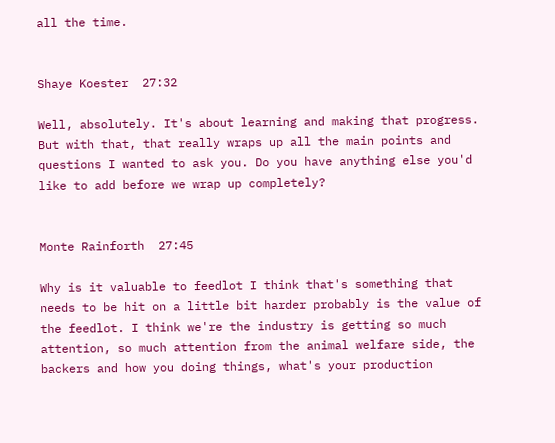all the time.


Shaye Koester  27:32

Well, absolutely. It's about learning and making that progress. But with that, that really wraps up all the main points and questions I wanted to ask you. Do you have anything else you'd like to add before we wrap up completely?


Monte Rainforth  27:45

Why is it valuable to feedlot I think that's something that needs to be hit on a little bit harder probably is the value of the feedlot. I think we're the industry is getting so much attention, so much attention from the animal welfare side, the backers and how you doing things, what's your production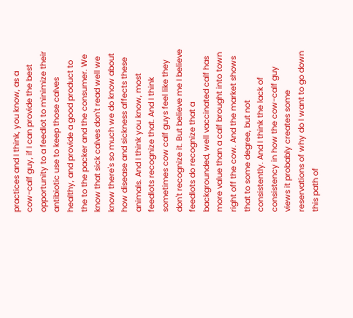practices and I think, you know, as a cow-calf guy, if I can provide the best opportunity to a feedlot to minimize their antibiotic use to keep those calves healthy, and provide a good product to the to the packer and the consumer. We know that sick calves don't read well we know there's so much we do know about how disease and sickness affects these animals. And I think you know, most feedlots recognize that. And I think sometimes cow calf guys feel like they don't recognize it. But believe me I believe feedlots do recognize that a backgrounded, well vaccinated calf has more value than a calf brought into town right off the cow. And the market shows that to some degree, but not consistently. And I think the lack of consistency in how the cow-calf guy views it probably creates some reservations of why do I want to go down this path of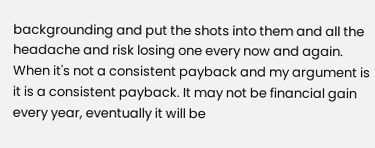backgrounding and put the shots into them and all the headache and risk losing one every now and again. When it's not a consistent payback and my argument is it is a consistent payback. It may not be financial gain every year, eventually it will be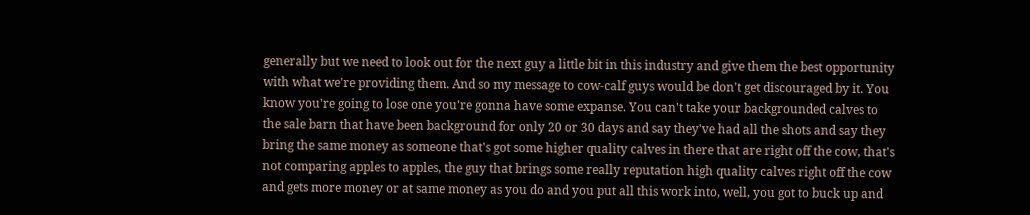generally but we need to look out for the next guy a little bit in this industry and give them the best opportunity with what we're providing them. And so my message to cow-calf guys would be don't get discouraged by it. You know you're going to lose one you're gonna have some expanse. You can't take your backgrounded calves to the sale barn that have been background for only 20 or 30 days and say they've had all the shots and say they bring the same money as someone that's got some higher quality calves in there that are right off the cow, that's not comparing apples to apples, the guy that brings some really reputation high quality calves right off the cow and gets more money or at same money as you do and you put all this work into, well, you got to buck up and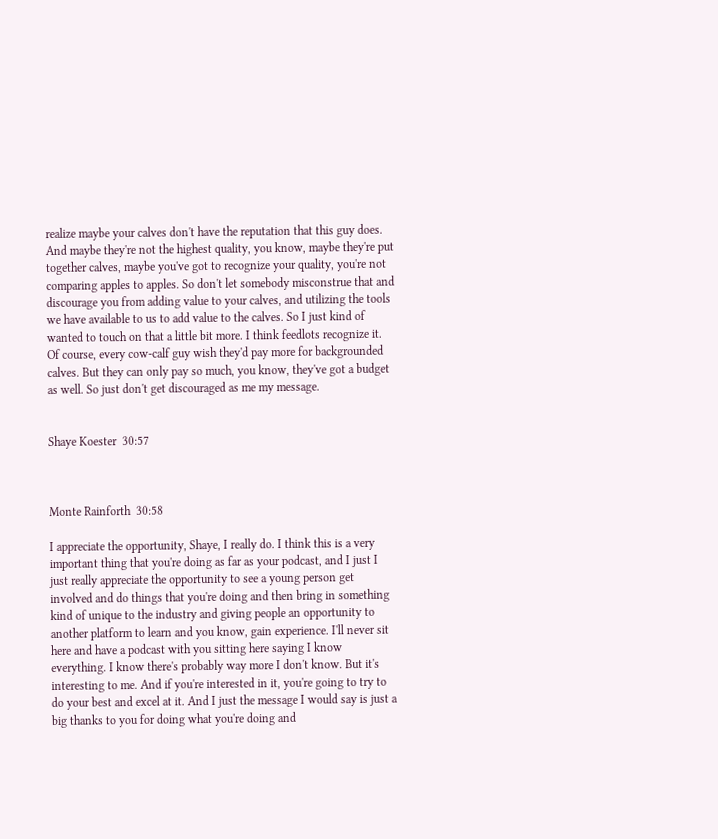realize maybe your calves don't have the reputation that this guy does. And maybe they're not the highest quality, you know, maybe they're put together calves, maybe you've got to recognize your quality, you're not comparing apples to apples. So don't let somebody misconstrue that and discourage you from adding value to your calves, and utilizing the tools we have available to us to add value to the calves. So I just kind of wanted to touch on that a little bit more. I think feedlots recognize it. Of course, every cow-calf guy wish they'd pay more for backgrounded calves. But they can only pay so much, you know, they've got a budget as well. So just don't get discouraged as me my message.


Shaye Koester  30:57



Monte Rainforth  30:58

I appreciate the opportunity, Shaye, I really do. I think this is a very important thing that you're doing as far as your podcast, and I just I just really appreciate the opportunity to see a young person get involved and do things that you're doing and then bring in something kind of unique to the industry and giving people an opportunity to another platform to learn and you know, gain experience. I'll never sit here and have a podcast with you sitting here saying I know everything. I know there's probably way more I don't know. But it's interesting to me. And if you're interested in it, you're going to try to do your best and excel at it. And I just the message I would say is just a big thanks to you for doing what you're doing and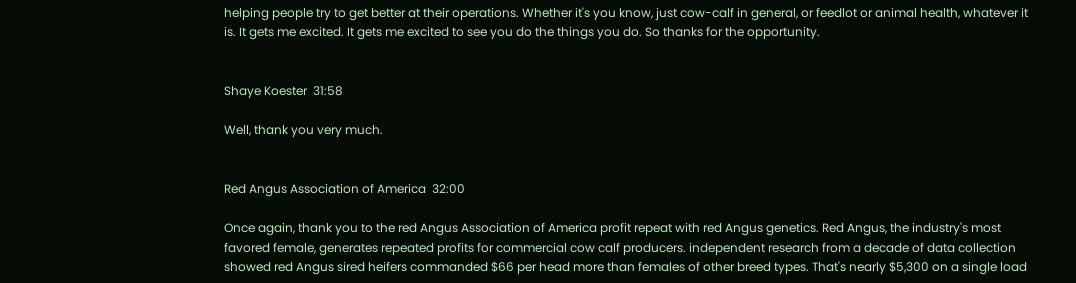helping people try to get better at their operations. Whether it's you know, just cow-calf in general, or feedlot or animal health, whatever it is. It gets me excited. It gets me excited to see you do the things you do. So thanks for the opportunity.


Shaye Koester  31:58

Well, thank you very much.


Red Angus Association of America  32:00

Once again, thank you to the red Angus Association of America profit repeat with red Angus genetics. Red Angus, the industry's most favored female, generates repeated profits for commercial cow calf producers. independent research from a decade of data collection showed red Angus sired heifers commanded $66 per head more than females of other breed types. That's nearly $5,300 on a single load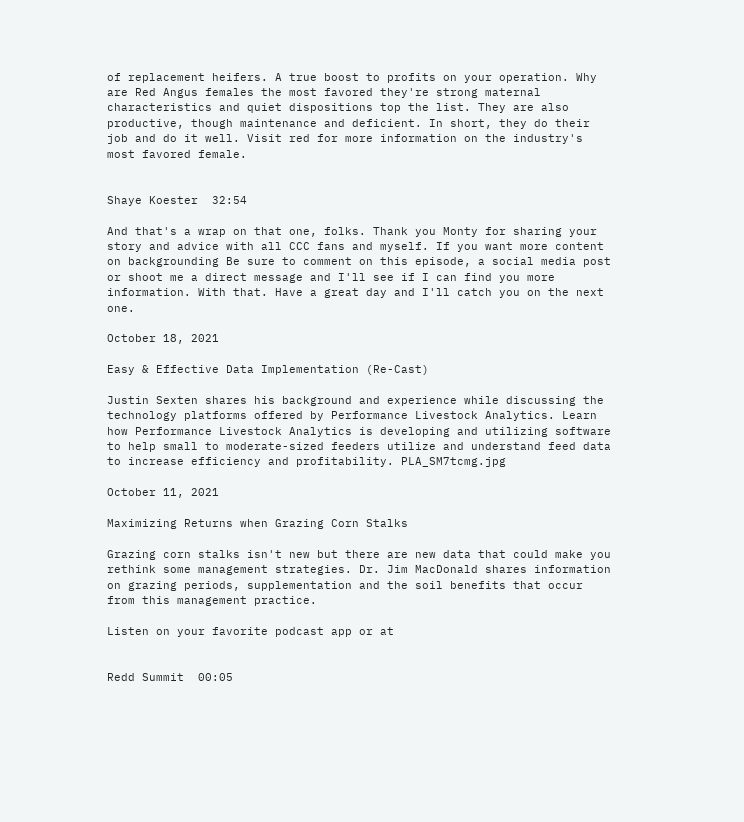of replacement heifers. A true boost to profits on your operation. Why are Red Angus females the most favored they're strong maternal characteristics and quiet dispositions top the list. They are also productive, though maintenance and deficient. In short, they do their job and do it well. Visit red for more information on the industry's most favored female.


Shaye Koester  32:54

And that's a wrap on that one, folks. Thank you Monty for sharing your story and advice with all CCC fans and myself. If you want more content on backgrounding Be sure to comment on this episode, a social media post or shoot me a direct message and I'll see if I can find you more information. With that. Have a great day and I'll catch you on the next one.

October 18, 2021

Easy & Effective Data Implementation (Re-Cast)

Justin Sexten shares his background and experience while discussing the technology platforms offered by Performance Livestock Analytics. Learn how Performance Livestock Analytics is developing and utilizing software to help small to moderate-sized feeders utilize and understand feed data to increase efficiency and profitability. PLA_SM7tcmg.jpg

October 11, 2021

Maximizing Returns when Grazing Corn Stalks

Grazing corn stalks isn't new but there are new data that could make you rethink some management strategies. Dr. Jim MacDonald shares information on grazing periods, supplementation and the soil benefits that occur from this management practice.

Listen on your favorite podcast app or at


Redd Summit  00:05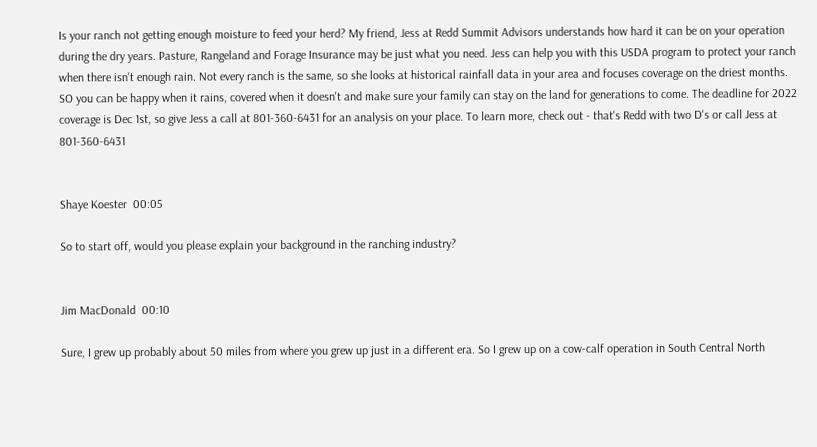Is your ranch not getting enough moisture to feed your herd? My friend, Jess at Redd Summit Advisors understands how hard it can be on your operation during the dry years. Pasture, Rangeland and Forage Insurance may be just what you need. Jess can help you with this USDA program to protect your ranch when there isn't enough rain. Not every ranch is the same, so she looks at historical rainfall data in your area and focuses coverage on the driest months. SO you can be happy when it rains, covered when it doesn't and make sure your family can stay on the land for generations to come. The deadline for 2022 coverage is Dec 1st, so give Jess a call at 801-360-6431 for an analysis on your place. To learn more, check out - that's Redd with two D's or call Jess at 801-360-6431


Shaye Koester  00:05

So to start off, would you please explain your background in the ranching industry?


Jim MacDonald  00:10

Sure, I grew up probably about 50 miles from where you grew up just in a different era. So I grew up on a cow-calf operation in South Central North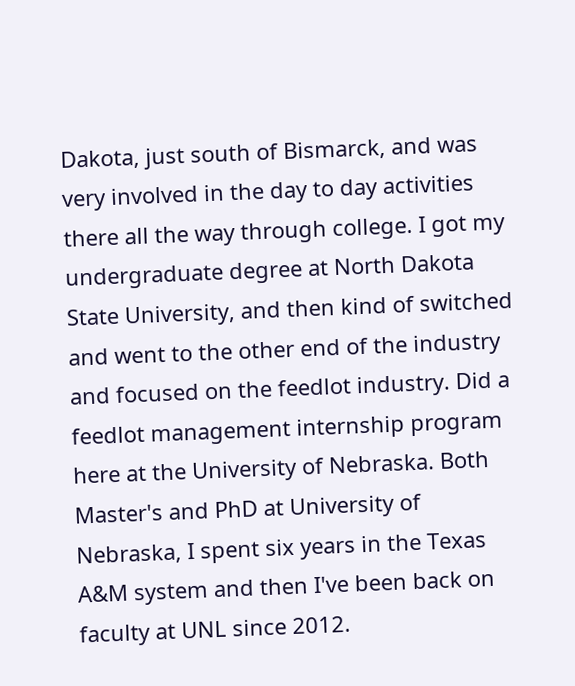Dakota, just south of Bismarck, and was very involved in the day to day activities there all the way through college. I got my undergraduate degree at North Dakota State University, and then kind of switched and went to the other end of the industry and focused on the feedlot industry. Did a feedlot management internship program here at the University of Nebraska. Both Master's and PhD at University of Nebraska, I spent six years in the Texas A&M system and then I've been back on faculty at UNL since 2012.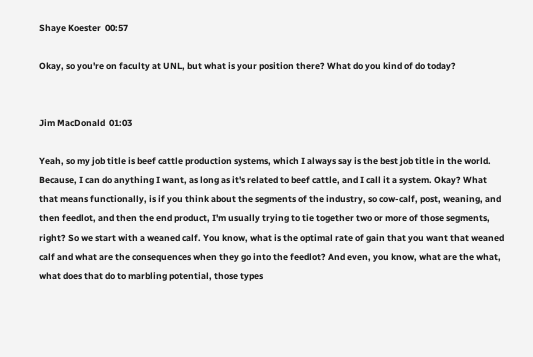Shaye Koester  00:57

Okay, so you're on faculty at UNL, but what is your position there? What do you kind of do today?


Jim MacDonald  01:03

Yeah, so my job title is beef cattle production systems, which I always say is the best job title in the world. Because, I can do anything I want, as long as it's related to beef cattle, and I call it a system. Okay? What that means functionally, is if you think about the segments of the industry, so cow-calf, post, weaning, and then feedlot, and then the end product, I'm usually trying to tie together two or more of those segments, right? So we start with a weaned calf. You know, what is the optimal rate of gain that you want that weaned calf and what are the consequences when they go into the feedlot? And even, you know, what are the what, what does that do to marbling potential, those types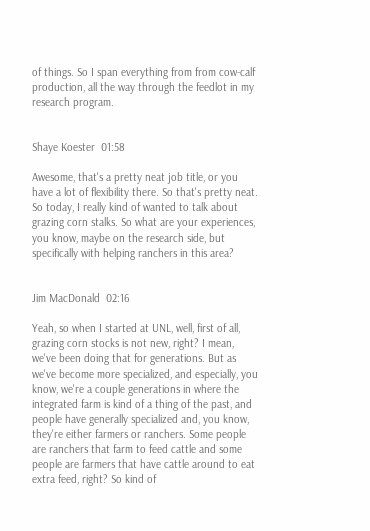of things. So I span everything from from cow-calf production, all the way through the feedlot in my research program.


Shaye Koester  01:58

Awesome, that's a pretty neat job title, or you have a lot of flexibility there. So that's pretty neat. So today, I really kind of wanted to talk about grazing corn stalks. So what are your experiences, you know, maybe on the research side, but specifically with helping ranchers in this area?


Jim MacDonald  02:16

Yeah, so when I started at UNL, well, first of all, grazing corn stocks is not new, right? I mean, we've been doing that for generations. But as we've become more specialized, and especially, you know, we're a couple generations in where the integrated farm is kind of a thing of the past, and people have generally specialized and, you know, they're either farmers or ranchers. Some people are ranchers that farm to feed cattle and some people are farmers that have cattle around to eat extra feed, right? So kind of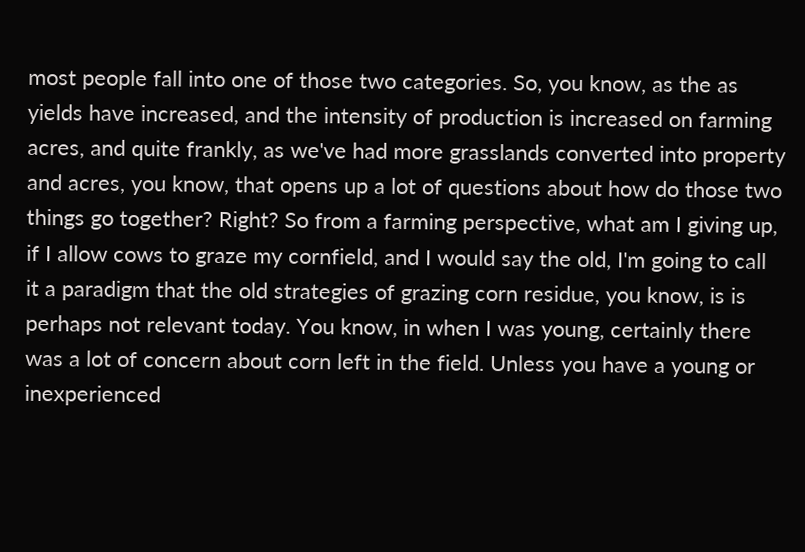most people fall into one of those two categories. So, you know, as the as yields have increased, and the intensity of production is increased on farming acres, and quite frankly, as we've had more grasslands converted into property and acres, you know, that opens up a lot of questions about how do those two things go together? Right? So from a farming perspective, what am I giving up, if I allow cows to graze my cornfield, and I would say the old, I'm going to call it a paradigm that the old strategies of grazing corn residue, you know, is is perhaps not relevant today. You know, in when I was young, certainly there was a lot of concern about corn left in the field. Unless you have a young or inexperienced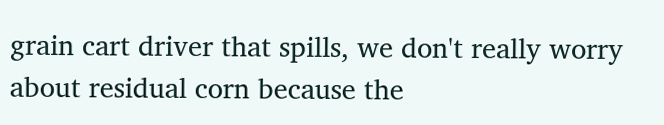grain cart driver that spills, we don't really worry about residual corn because the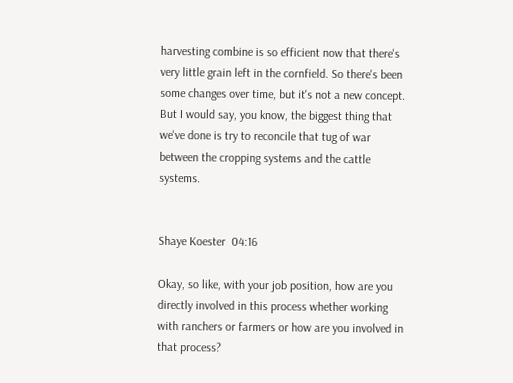harvesting combine is so efficient now that there's very little grain left in the cornfield. So there's been some changes over time, but it's not a new concept. But I would say, you know, the biggest thing that we've done is try to reconcile that tug of war between the cropping systems and the cattle systems.


Shaye Koester  04:16

Okay, so like, with your job position, how are you directly involved in this process whether working with ranchers or farmers or how are you involved in that process?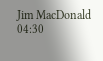Jim MacDonald  04:30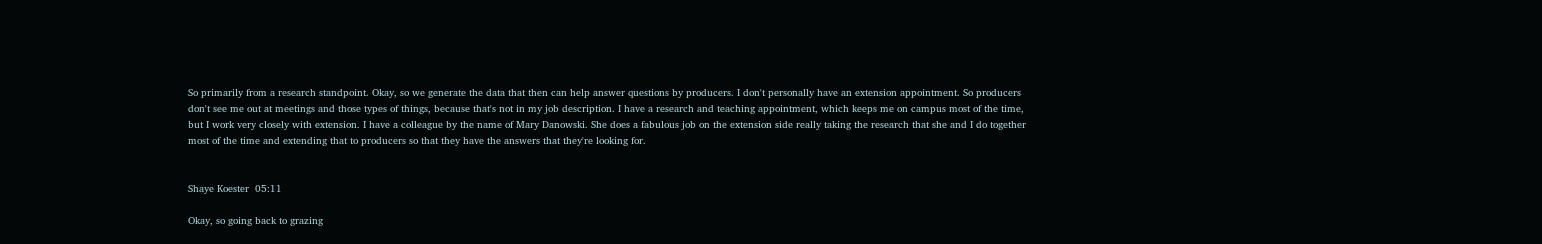So primarily from a research standpoint. Okay, so we generate the data that then can help answer questions by producers. I don't personally have an extension appointment. So producers don't see me out at meetings and those types of things, because that's not in my job description. I have a research and teaching appointment, which keeps me on campus most of the time, but I work very closely with extension. I have a colleague by the name of Mary Danowski. She does a fabulous job on the extension side really taking the research that she and I do together most of the time and extending that to producers so that they have the answers that they're looking for.


Shaye Koester  05:11

Okay, so going back to grazing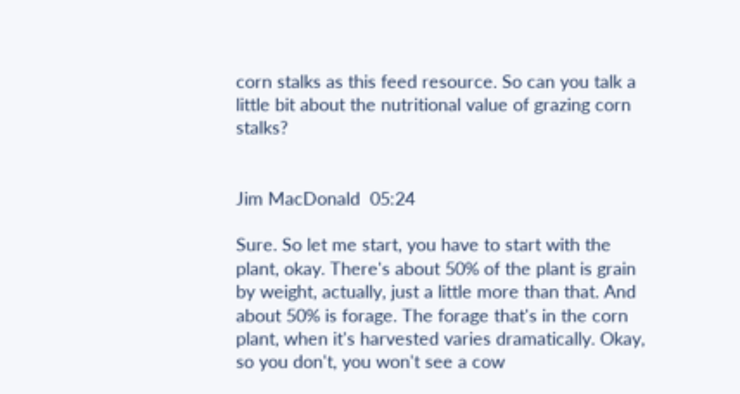corn stalks as this feed resource. So can you talk a little bit about the nutritional value of grazing corn stalks?


Jim MacDonald  05:24

Sure. So let me start, you have to start with the plant, okay. There's about 50% of the plant is grain by weight, actually, just a little more than that. And about 50% is forage. The forage that's in the corn plant, when it's harvested varies dramatically. Okay, so you don't, you won't see a cow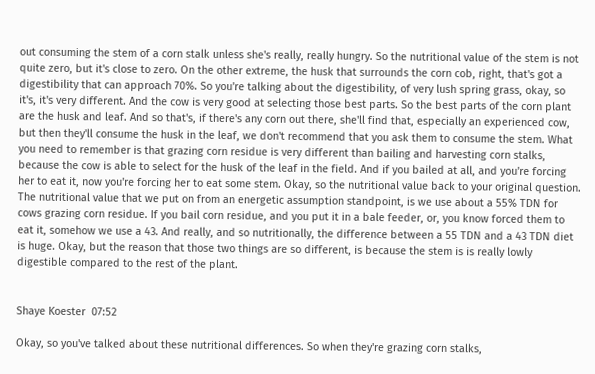out consuming the stem of a corn stalk unless she's really, really hungry. So the nutritional value of the stem is not quite zero, but it's close to zero. On the other extreme, the husk that surrounds the corn cob, right, that's got a digestibility that can approach 70%. So you're talking about the digestibility, of very lush spring grass, okay, so it's, it's very different. And the cow is very good at selecting those best parts. So the best parts of the corn plant are the husk and leaf. And so that's, if there's any corn out there, she'll find that, especially an experienced cow, but then they'll consume the husk in the leaf, we don't recommend that you ask them to consume the stem. What you need to remember is that grazing corn residue is very different than bailing and harvesting corn stalks, because the cow is able to select for the husk of the leaf in the field. And if you bailed at all, and you're forcing her to eat it, now you're forcing her to eat some stem. Okay, so the nutritional value back to your original question. The nutritional value that we put on from an energetic assumption standpoint, is we use about a 55% TDN for cows grazing corn residue. If you bail corn residue, and you put it in a bale feeder, or, you know forced them to eat it, somehow we use a 43. And really, and so nutritionally, the difference between a 55 TDN and a 43 TDN diet is huge. Okay, but the reason that those two things are so different, is because the stem is is really lowly digestible compared to the rest of the plant.


Shaye Koester  07:52

Okay, so you've talked about these nutritional differences. So when they're grazing corn stalks,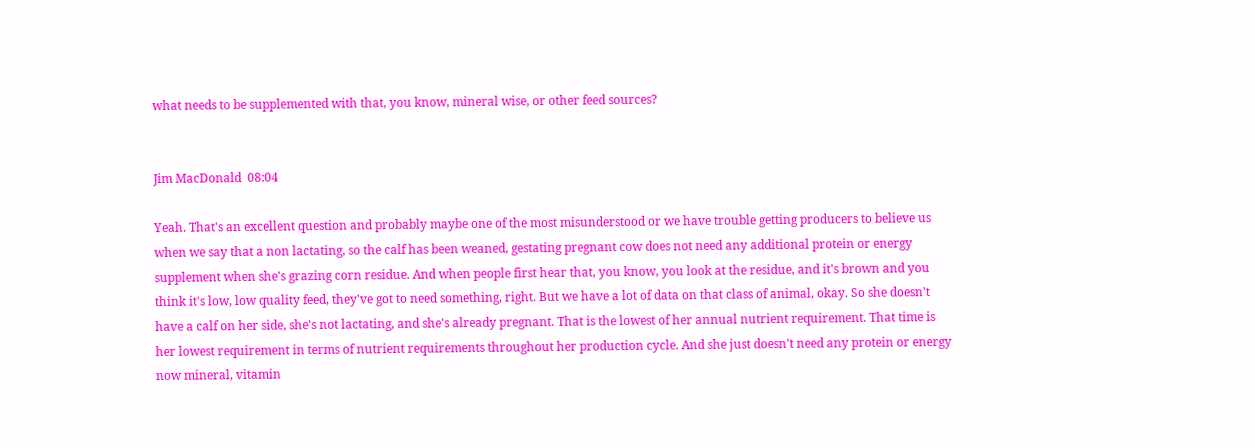what needs to be supplemented with that, you know, mineral wise, or other feed sources?


Jim MacDonald  08:04

Yeah. That's an excellent question and probably maybe one of the most misunderstood or we have trouble getting producers to believe us when we say that a non lactating, so the calf has been weaned, gestating pregnant cow does not need any additional protein or energy supplement when she's grazing corn residue. And when people first hear that, you know, you look at the residue, and it's brown and you think it's low, low quality feed, they've got to need something, right. But we have a lot of data on that class of animal, okay. So she doesn't have a calf on her side, she's not lactating, and she's already pregnant. That is the lowest of her annual nutrient requirement. That time is her lowest requirement in terms of nutrient requirements throughout her production cycle. And she just doesn't need any protein or energy now mineral, vitamin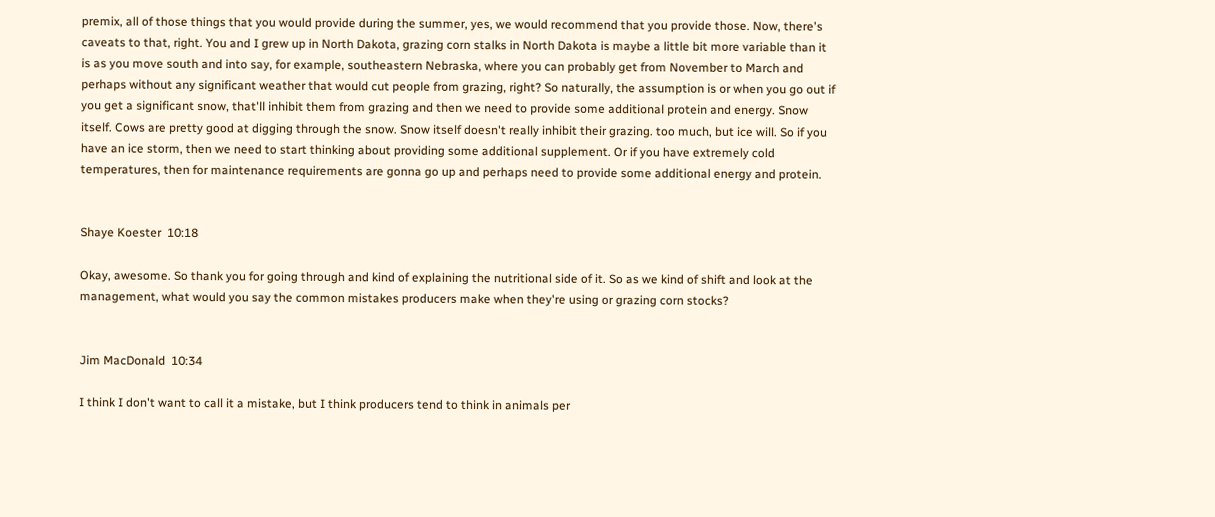premix, all of those things that you would provide during the summer, yes, we would recommend that you provide those. Now, there's caveats to that, right. You and I grew up in North Dakota, grazing corn stalks in North Dakota is maybe a little bit more variable than it is as you move south and into say, for example, southeastern Nebraska, where you can probably get from November to March and perhaps without any significant weather that would cut people from grazing, right? So naturally, the assumption is or when you go out if you get a significant snow, that'll inhibit them from grazing and then we need to provide some additional protein and energy. Snow itself. Cows are pretty good at digging through the snow. Snow itself doesn't really inhibit their grazing. too much, but ice will. So if you have an ice storm, then we need to start thinking about providing some additional supplement. Or if you have extremely cold temperatures, then for maintenance requirements are gonna go up and perhaps need to provide some additional energy and protein.


Shaye Koester  10:18

Okay, awesome. So thank you for going through and kind of explaining the nutritional side of it. So as we kind of shift and look at the management, what would you say the common mistakes producers make when they're using or grazing corn stocks?


Jim MacDonald  10:34

I think I don't want to call it a mistake, but I think producers tend to think in animals per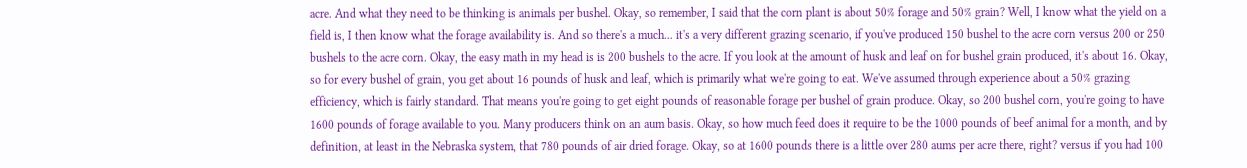acre. And what they need to be thinking is animals per bushel. Okay, so remember, I said that the corn plant is about 50% forage and 50% grain? Well, I know what the yield on a field is, I then know what the forage availability is. And so there's a much... it's a very different grazing scenario, if you've produced 150 bushel to the acre corn versus 200 or 250 bushels to the acre corn. Okay, the easy math in my head is is 200 bushels to the acre. If you look at the amount of husk and leaf on for bushel grain produced, it's about 16. Okay, so for every bushel of grain, you get about 16 pounds of husk and leaf, which is primarily what we're going to eat. We've assumed through experience about a 50% grazing efficiency, which is fairly standard. That means you're going to get eight pounds of reasonable forage per bushel of grain produce. Okay, so 200 bushel corn, you're going to have 1600 pounds of forage available to you. Many producers think on an aum basis. Okay, so how much feed does it require to be the 1000 pounds of beef animal for a month, and by definition, at least in the Nebraska system, that 780 pounds of air dried forage. Okay, so at 1600 pounds there is a little over 280 aums per acre there, right? versus if you had 100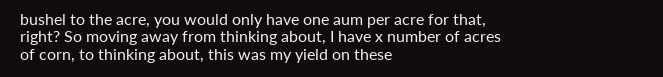bushel to the acre, you would only have one aum per acre for that, right? So moving away from thinking about, I have x number of acres of corn, to thinking about, this was my yield on these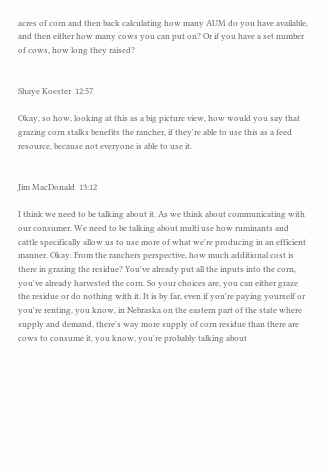acres of corn and then back calculating how many AUM do you have available, and then either how many cows you can put on? Or if you have a set number of cows, how long they raised?


Shaye Koester  12:57

Okay, so how, looking at this as a big picture view, how would you say that grazing corn stalks benefits the rancher, if they're able to use this as a feed resource, because not everyone is able to use it.


Jim MacDonald  13:12

I think we need to be talking about it. As we think about communicating with our consumer. We need to be talking about multi use how ruminants and cattle specifically allow us to use more of what we're producing in an efficient manner. Okay. From the ranchers perspective, how much additional cost is there in grazing the residue? You've already put all the inputs into the corn, you've already harvested the corn. So your choices are, you can either graze the residue or do nothing with it. It is by far, even if you're paying yourself or you're renting, you know, in Nebraska on the eastern part of the state where supply and demand, there's way more supply of corn residue than there are cows to consume it, you know, you're probably talking about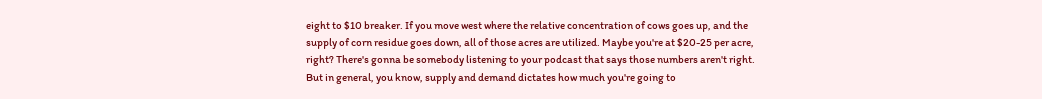eight to $10 breaker. If you move west where the relative concentration of cows goes up, and the supply of corn residue goes down, all of those acres are utilized. Maybe you're at $20-25 per acre, right? There's gonna be somebody listening to your podcast that says those numbers aren't right. But in general, you know, supply and demand dictates how much you're going to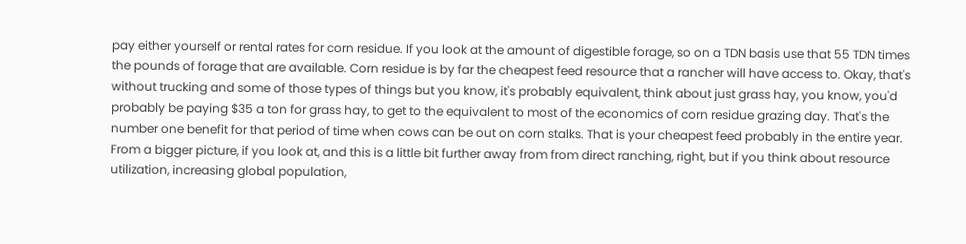pay either yourself or rental rates for corn residue. If you look at the amount of digestible forage, so on a TDN basis use that 55 TDN times the pounds of forage that are available. Corn residue is by far the cheapest feed resource that a rancher will have access to. Okay, that's without trucking and some of those types of things but you know, it's probably equivalent, think about just grass hay, you know, you'd probably be paying $35 a ton for grass hay, to get to the equivalent to most of the economics of corn residue grazing day. That's the number one benefit for that period of time when cows can be out on corn stalks. That is your cheapest feed probably in the entire year. From a bigger picture, if you look at, and this is a little bit further away from from direct ranching, right, but if you think about resource utilization, increasing global population,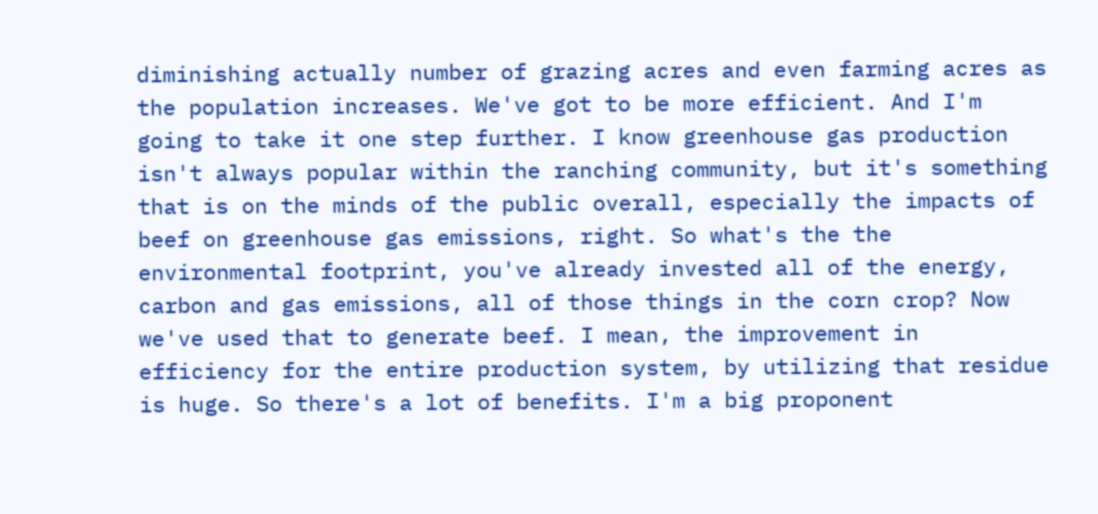diminishing actually number of grazing acres and even farming acres as the population increases. We've got to be more efficient. And I'm going to take it one step further. I know greenhouse gas production isn't always popular within the ranching community, but it's something that is on the minds of the public overall, especially the impacts of beef on greenhouse gas emissions, right. So what's the the environmental footprint, you've already invested all of the energy, carbon and gas emissions, all of those things in the corn crop? Now we've used that to generate beef. I mean, the improvement in efficiency for the entire production system, by utilizing that residue is huge. So there's a lot of benefits. I'm a big proponent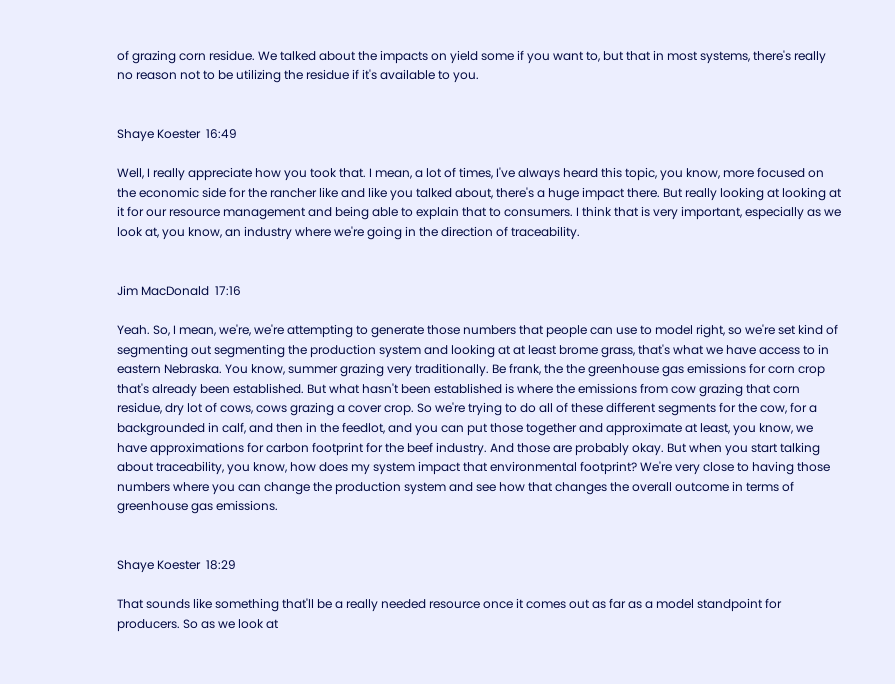of grazing corn residue. We talked about the impacts on yield some if you want to, but that in most systems, there's really no reason not to be utilizing the residue if it's available to you.


Shaye Koester  16:49

Well, I really appreciate how you took that. I mean, a lot of times, I've always heard this topic, you know, more focused on the economic side for the rancher like and like you talked about, there's a huge impact there. But really looking at looking at it for our resource management and being able to explain that to consumers. I think that is very important, especially as we look at, you know, an industry where we're going in the direction of traceability.


Jim MacDonald  17:16

Yeah. So, I mean, we're, we're attempting to generate those numbers that people can use to model right, so we're set kind of segmenting out segmenting the production system and looking at at least brome grass, that's what we have access to in eastern Nebraska. You know, summer grazing very traditionally. Be frank, the the greenhouse gas emissions for corn crop that's already been established. But what hasn't been established is where the emissions from cow grazing that corn residue, dry lot of cows, cows grazing a cover crop. So we're trying to do all of these different segments for the cow, for a backgrounded in calf, and then in the feedlot, and you can put those together and approximate at least, you know, we have approximations for carbon footprint for the beef industry. And those are probably okay. But when you start talking about traceability, you know, how does my system impact that environmental footprint? We're very close to having those numbers where you can change the production system and see how that changes the overall outcome in terms of greenhouse gas emissions.


Shaye Koester  18:29

That sounds like something that'll be a really needed resource once it comes out as far as a model standpoint for producers. So as we look at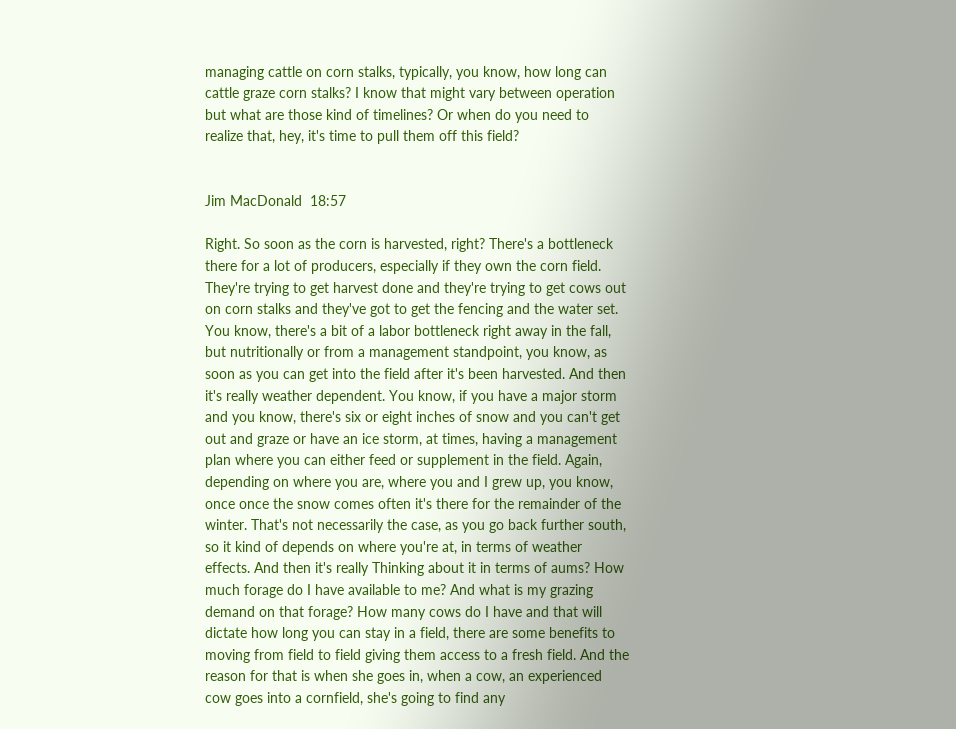managing cattle on corn stalks, typically, you know, how long can cattle graze corn stalks? I know that might vary between operation but what are those kind of timelines? Or when do you need to realize that, hey, it's time to pull them off this field?


Jim MacDonald  18:57

Right. So soon as the corn is harvested, right? There's a bottleneck there for a lot of producers, especially if they own the corn field. They're trying to get harvest done and they're trying to get cows out on corn stalks and they've got to get the fencing and the water set. You know, there's a bit of a labor bottleneck right away in the fall, but nutritionally or from a management standpoint, you know, as soon as you can get into the field after it's been harvested. And then it's really weather dependent. You know, if you have a major storm and you know, there's six or eight inches of snow and you can't get out and graze or have an ice storm, at times, having a management plan where you can either feed or supplement in the field. Again, depending on where you are, where you and I grew up, you know, once once the snow comes often it's there for the remainder of the winter. That's not necessarily the case, as you go back further south, so it kind of depends on where you're at, in terms of weather effects. And then it's really Thinking about it in terms of aums? How much forage do I have available to me? And what is my grazing demand on that forage? How many cows do I have and that will dictate how long you can stay in a field, there are some benefits to moving from field to field giving them access to a fresh field. And the reason for that is when she goes in, when a cow, an experienced cow goes into a cornfield, she's going to find any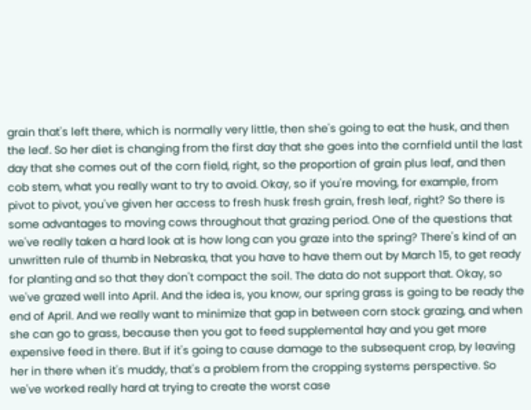grain that's left there, which is normally very little, then she's going to eat the husk, and then the leaf. So her diet is changing from the first day that she goes into the cornfield until the last day that she comes out of the corn field, right, so the proportion of grain plus leaf, and then cob stem, what you really want to try to avoid. Okay, so if you're moving, for example, from pivot to pivot, you've given her access to fresh husk fresh grain, fresh leaf, right? So there is some advantages to moving cows throughout that grazing period. One of the questions that we've really taken a hard look at is how long can you graze into the spring? There's kind of an unwritten rule of thumb in Nebraska, that you have to have them out by March 15, to get ready for planting and so that they don't compact the soil. The data do not support that. Okay, so we've grazed well into April. And the idea is, you know, our spring grass is going to be ready the end of April. And we really want to minimize that gap in between corn stock grazing, and when she can go to grass, because then you got to feed supplemental hay and you get more expensive feed in there. But if it's going to cause damage to the subsequent crop, by leaving her in there when it's muddy, that's a problem from the cropping systems perspective. So we've worked really hard at trying to create the worst case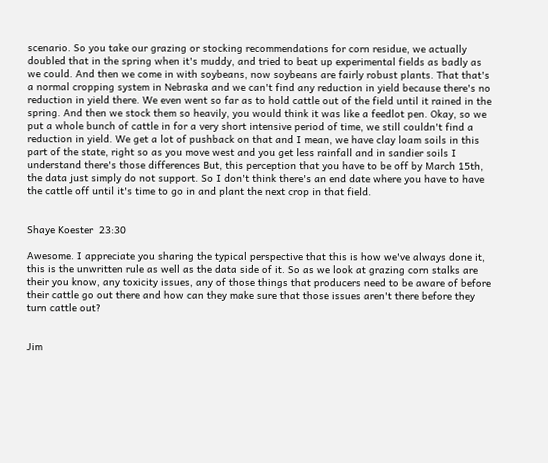scenario. So you take our grazing or stocking recommendations for corn residue, we actually doubled that in the spring when it's muddy, and tried to beat up experimental fields as badly as we could. And then we come in with soybeans, now soybeans are fairly robust plants. That that's a normal cropping system in Nebraska and we can't find any reduction in yield because there's no reduction in yield there. We even went so far as to hold cattle out of the field until it rained in the spring. And then we stock them so heavily, you would think it was like a feedlot pen. Okay, so we put a whole bunch of cattle in for a very short intensive period of time, we still couldn't find a reduction in yield. We get a lot of pushback on that and I mean, we have clay loam soils in this part of the state, right so as you move west and you get less rainfall and in sandier soils I understand there's those differences But, this perception that you have to be off by March 15th, the data just simply do not support. So I don't think there's an end date where you have to have the cattle off until it's time to go in and plant the next crop in that field.


Shaye Koester  23:30

Awesome. I appreciate you sharing the typical perspective that this is how we've always done it, this is the unwritten rule as well as the data side of it. So as we look at grazing corn stalks are their you know, any toxicity issues, any of those things that producers need to be aware of before their cattle go out there and how can they make sure that those issues aren't there before they turn cattle out?


Jim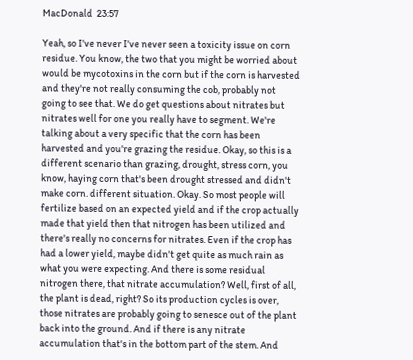MacDonald  23:57

Yeah, so I've never I've never seen a toxicity issue on corn residue. You know, the two that you might be worried about would be mycotoxins in the corn but if the corn is harvested and they're not really consuming the cob, probably not going to see that. We do get questions about nitrates but nitrates well for one you really have to segment. We're talking about a very specific that the corn has been harvested and you're grazing the residue. Okay, so this is a different scenario than grazing, drought, stress corn, you know, haying corn that's been drought stressed and didn't make corn. different situation. Okay. So most people will fertilize based on an expected yield and if the crop actually made that yield then that nitrogen has been utilized and there's really no concerns for nitrates. Even if the crop has had a lower yield, maybe didn't get quite as much rain as what you were expecting. And there is some residual nitrogen there, that nitrate accumulation? Well, first of all, the plant is dead, right? So its production cycles is over, those nitrates are probably going to senesce out of the plant back into the ground. And if there is any nitrate accumulation that's in the bottom part of the stem. And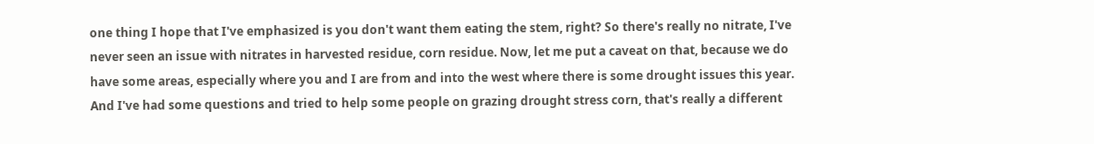one thing I hope that I've emphasized is you don't want them eating the stem, right? So there's really no nitrate, I've never seen an issue with nitrates in harvested residue, corn residue. Now, let me put a caveat on that, because we do have some areas, especially where you and I are from and into the west where there is some drought issues this year. And I've had some questions and tried to help some people on grazing drought stress corn, that's really a different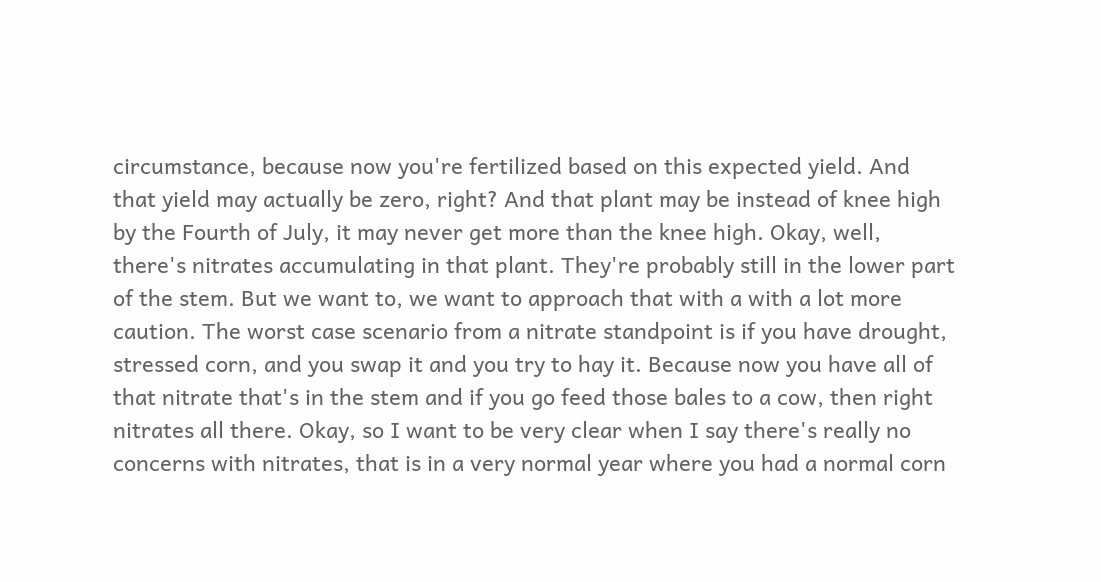circumstance, because now you're fertilized based on this expected yield. And that yield may actually be zero, right? And that plant may be instead of knee high by the Fourth of July, it may never get more than the knee high. Okay, well, there's nitrates accumulating in that plant. They're probably still in the lower part of the stem. But we want to, we want to approach that with a with a lot more caution. The worst case scenario from a nitrate standpoint is if you have drought, stressed corn, and you swap it and you try to hay it. Because now you have all of that nitrate that's in the stem and if you go feed those bales to a cow, then right nitrates all there. Okay, so I want to be very clear when I say there's really no concerns with nitrates, that is in a very normal year where you had a normal corn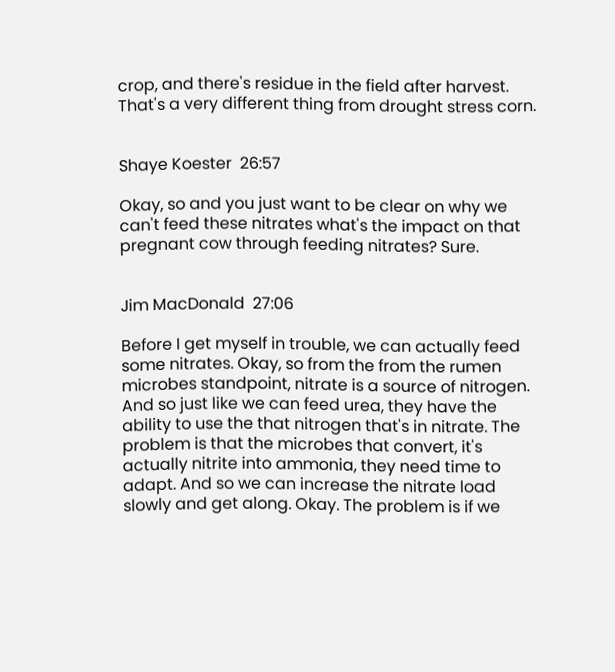crop, and there's residue in the field after harvest. That's a very different thing from drought stress corn.


Shaye Koester  26:57

Okay, so and you just want to be clear on why we can't feed these nitrates what's the impact on that pregnant cow through feeding nitrates? Sure.


Jim MacDonald  27:06

Before I get myself in trouble, we can actually feed some nitrates. Okay, so from the from the rumen microbes standpoint, nitrate is a source of nitrogen. And so just like we can feed urea, they have the ability to use the that nitrogen that's in nitrate. The problem is that the microbes that convert, it's actually nitrite into ammonia, they need time to adapt. And so we can increase the nitrate load slowly and get along. Okay. The problem is if we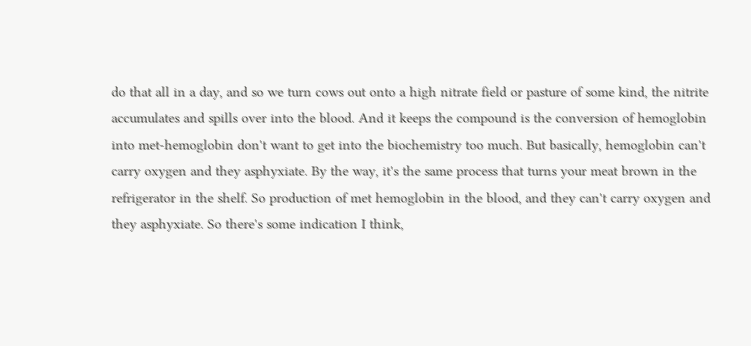do that all in a day, and so we turn cows out onto a high nitrate field or pasture of some kind, the nitrite accumulates and spills over into the blood. And it keeps the compound is the conversion of hemoglobin into met-hemoglobin don't want to get into the biochemistry too much. But basically, hemoglobin can't carry oxygen and they asphyxiate. By the way, it's the same process that turns your meat brown in the refrigerator in the shelf. So production of met hemoglobin in the blood, and they can't carry oxygen and they asphyxiate. So there's some indication I think,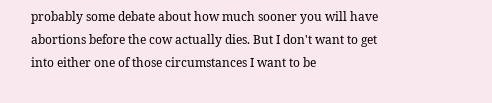probably some debate about how much sooner you will have abortions before the cow actually dies. But I don't want to get into either one of those circumstances I want to be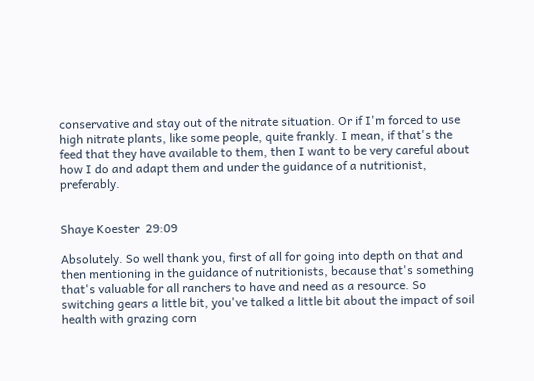conservative and stay out of the nitrate situation. Or if I'm forced to use high nitrate plants, like some people, quite frankly. I mean, if that's the feed that they have available to them, then I want to be very careful about how I do and adapt them and under the guidance of a nutritionist, preferably.


Shaye Koester  29:09

Absolutely. So well thank you, first of all for going into depth on that and then mentioning in the guidance of nutritionists, because that's something that's valuable for all ranchers to have and need as a resource. So switching gears a little bit, you've talked a little bit about the impact of soil health with grazing corn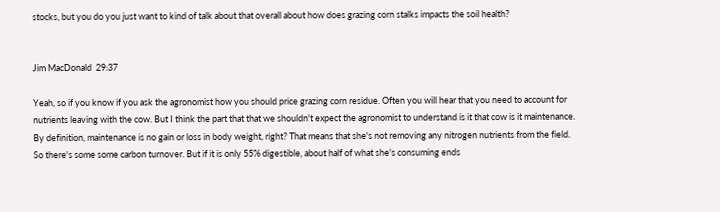stocks, but you do you just want to kind of talk about that overall about how does grazing corn stalks impacts the soil health?


Jim MacDonald  29:37

Yeah, so if you know if you ask the agronomist how you should price grazing corn residue. Often you will hear that you need to account for nutrients leaving with the cow. But I think the part that that we shouldn't expect the agronomist to understand is it that cow is it maintenance. By definition, maintenance is no gain or loss in body weight, right? That means that she's not removing any nitrogen nutrients from the field. So there's some some carbon turnover. But if it is only 55% digestible, about half of what she's consuming ends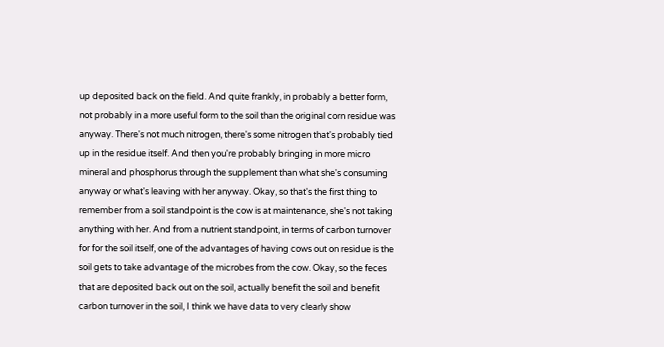up deposited back on the field. And quite frankly, in probably a better form, not probably in a more useful form to the soil than the original corn residue was anyway. There's not much nitrogen, there's some nitrogen that's probably tied up in the residue itself. And then you're probably bringing in more micro mineral and phosphorus through the supplement than what she's consuming anyway or what's leaving with her anyway. Okay, so that's the first thing to remember from a soil standpoint is the cow is at maintenance, she's not taking anything with her. And from a nutrient standpoint, in terms of carbon turnover for for the soil itself, one of the advantages of having cows out on residue is the soil gets to take advantage of the microbes from the cow. Okay, so the feces that are deposited back out on the soil, actually benefit the soil and benefit carbon turnover in the soil, I think we have data to very clearly show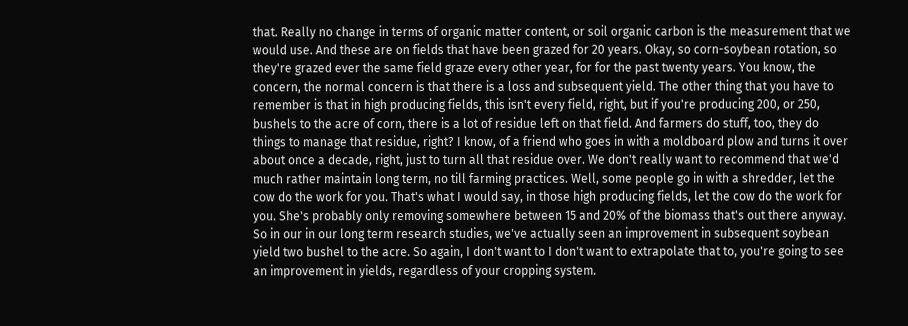that. Really no change in terms of organic matter content, or soil organic carbon is the measurement that we would use. And these are on fields that have been grazed for 20 years. Okay, so corn-soybean rotation, so they're grazed ever the same field graze every other year, for for the past twenty years. You know, the concern, the normal concern is that there is a loss and subsequent yield. The other thing that you have to remember is that in high producing fields, this isn't every field, right, but if you're producing 200, or 250, bushels to the acre of corn, there is a lot of residue left on that field. And farmers do stuff, too, they do things to manage that residue, right? I know, of a friend who goes in with a moldboard plow and turns it over about once a decade, right, just to turn all that residue over. We don't really want to recommend that we'd much rather maintain long term, no till farming practices. Well, some people go in with a shredder, let the cow do the work for you. That's what I would say, in those high producing fields, let the cow do the work for you. She's probably only removing somewhere between 15 and 20% of the biomass that's out there anyway. So in our in our long term research studies, we've actually seen an improvement in subsequent soybean yield two bushel to the acre. So again, I don't want to I don't want to extrapolate that to, you're going to see an improvement in yields, regardless of your cropping system.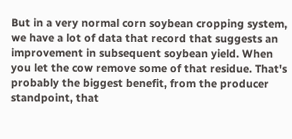But in a very normal corn soybean cropping system, we have a lot of data that record that suggests an improvement in subsequent soybean yield. When you let the cow remove some of that residue. That's probably the biggest benefit, from the producer standpoint, that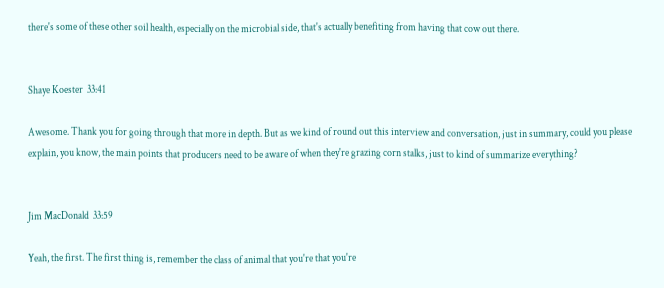there's some of these other soil health, especially on the microbial side, that's actually benefiting from having that cow out there.


Shaye Koester  33:41

Awesome. Thank you for going through that more in depth. But as we kind of round out this interview and conversation, just in summary, could you please explain, you know, the main points that producers need to be aware of when they're grazing corn stalks, just to kind of summarize everything?


Jim MacDonald  33:59

Yeah, the first. The first thing is, remember the class of animal that you're that you're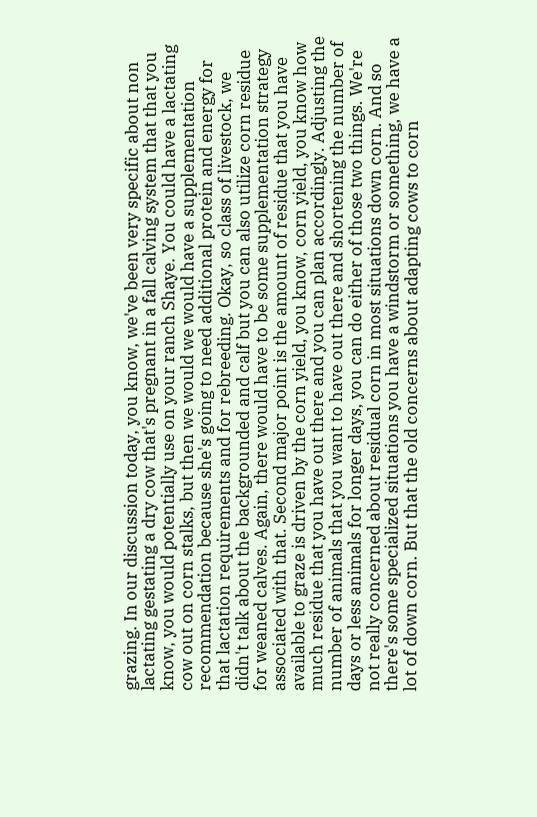grazing. In our discussion today, you know, we've been very specific about non lactating gestating a dry cow that's pregnant in a fall calving system that that you know, you would potentially use on your ranch Shaye. You could have a lactating cow out on corn stalks, but then we would we would have a supplementation recommendation because she's going to need additional protein and energy for that lactation requirements and for rebreeding. Okay, so class of livestock, we didn't talk about the backgrounded and calf but you can also utilize corn residue for weaned calves. Again, there would have to be some supplementation strategy associated with that. Second major point is the amount of residue that you have available to graze is driven by the corn yield, you know, corn yield, you know how much residue that you have out there and you can plan accordingly. Adjusting the number of animals that you want to have out there and shortening the number of days or less animals for longer days, you can do either of those two things. We're not really concerned about residual corn in most situations down corn. And so there's some specialized situations you have a windstorm or something, we have a lot of down corn. But that the old concerns about adapting cows to corn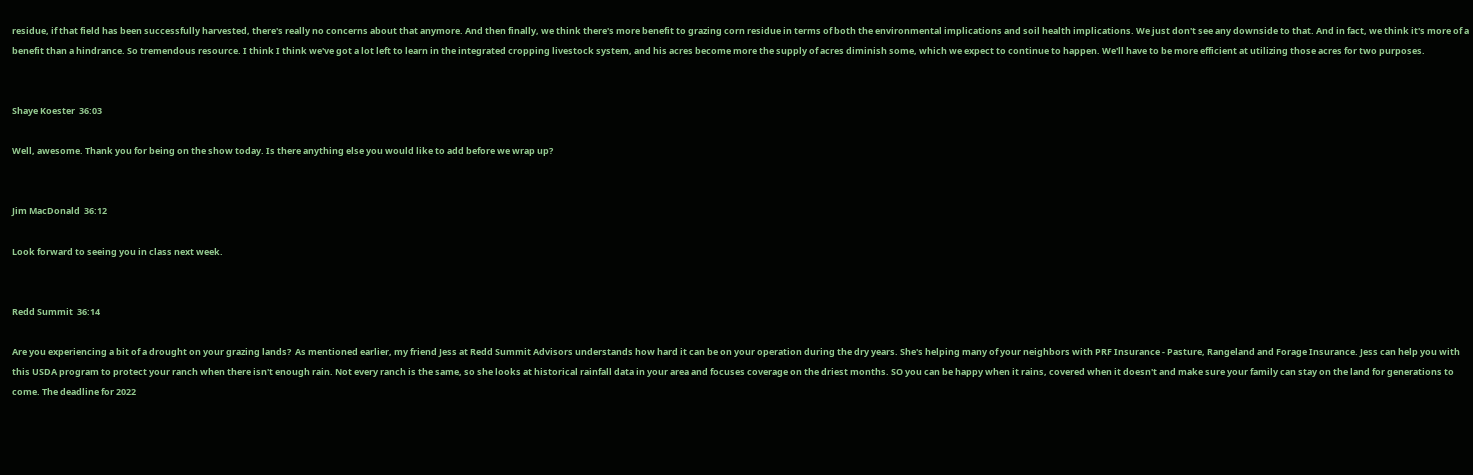residue, if that field has been successfully harvested, there's really no concerns about that anymore. And then finally, we think there's more benefit to grazing corn residue in terms of both the environmental implications and soil health implications. We just don't see any downside to that. And in fact, we think it's more of a benefit than a hindrance. So tremendous resource. I think I think we've got a lot left to learn in the integrated cropping livestock system, and his acres become more the supply of acres diminish some, which we expect to continue to happen. We'll have to be more efficient at utilizing those acres for two purposes.


Shaye Koester  36:03

Well, awesome. Thank you for being on the show today. Is there anything else you would like to add before we wrap up?


Jim MacDonald  36:12

Look forward to seeing you in class next week.


Redd Summit  36:14

Are you experiencing a bit of a drought on your grazing lands?  As mentioned earlier, my friend Jess at Redd Summit Advisors understands how hard it can be on your operation during the dry years. She's helping many of your neighbors with PRF Insurance - Pasture, Rangeland and Forage Insurance. Jess can help you with this USDA program to protect your ranch when there isn't enough rain. Not every ranch is the same, so she looks at historical rainfall data in your area and focuses coverage on the driest months. SO you can be happy when it rains, covered when it doesn't and make sure your family can stay on the land for generations to come. The deadline for 2022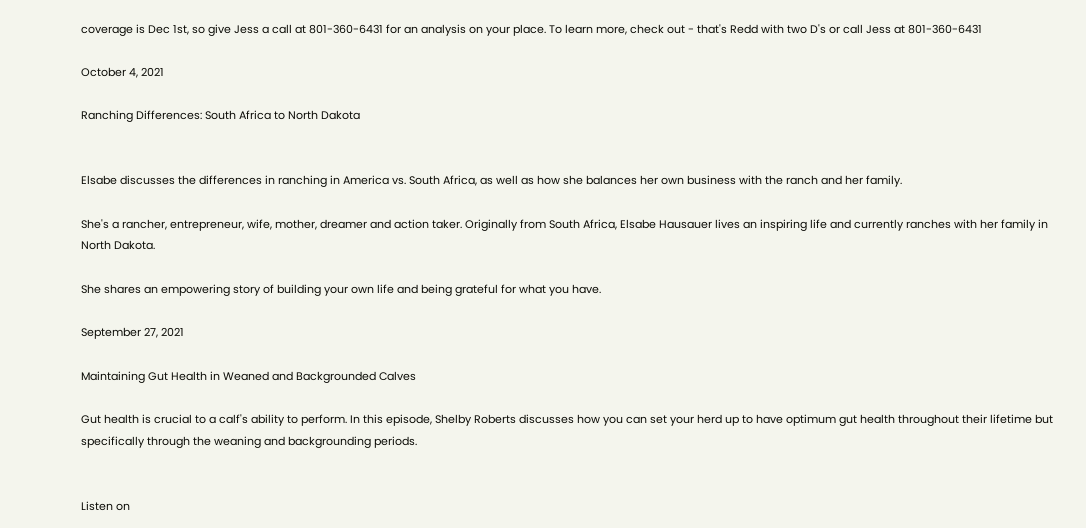coverage is Dec 1st, so give Jess a call at 801-360-6431 for an analysis on your place. To learn more, check out - that's Redd with two D's or call Jess at 801-360-6431

October 4, 2021

Ranching Differences: South Africa to North Dakota


Elsabe discusses the differences in ranching in America vs. South Africa, as well as how she balances her own business with the ranch and her family.

She's a rancher, entrepreneur, wife, mother, dreamer and action taker. Originally from South Africa, Elsabe Hausauer lives an inspiring life and currently ranches with her family in North Dakota.

She shares an empowering story of building your own life and being grateful for what you have.

September 27, 2021

Maintaining Gut Health in Weaned and Backgrounded Calves

Gut health is crucial to a calf's ability to perform. In this episode, Shelby Roberts discusses how you can set your herd up to have optimum gut health throughout their lifetime but specifically through the weaning and backgrounding periods.


Listen on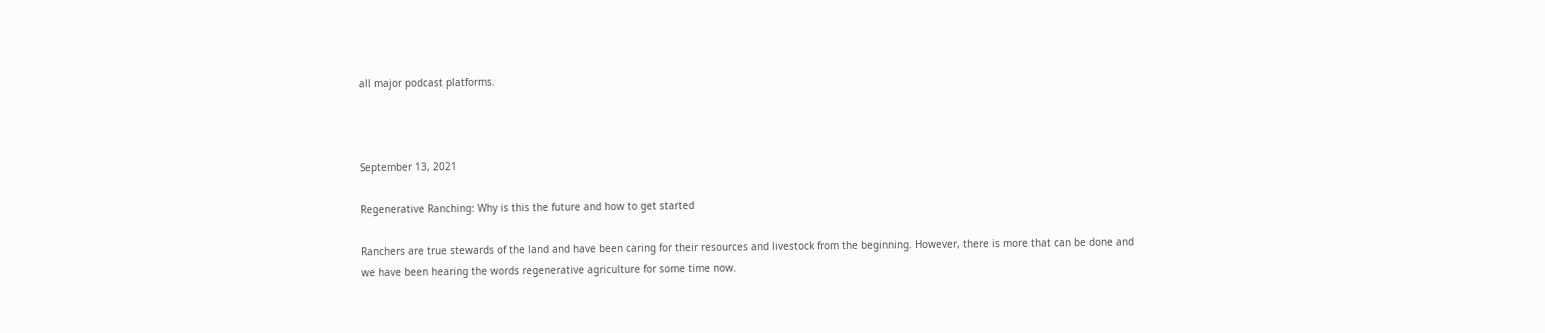all major podcast platforms.



September 13, 2021

Regenerative Ranching: Why is this the future and how to get started

Ranchers are true stewards of the land and have been caring for their resources and livestock from the beginning. However, there is more that can be done and we have been hearing the words regenerative agriculture for some time now.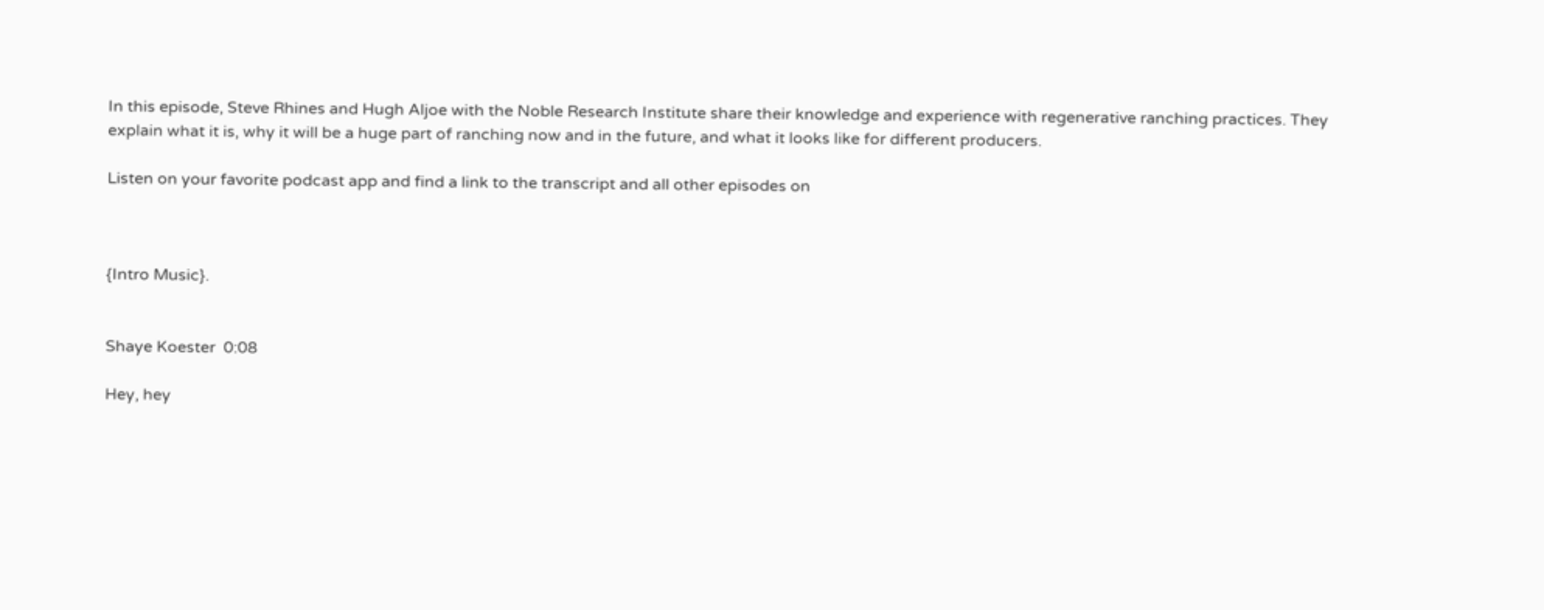In this episode, Steve Rhines and Hugh Aljoe with the Noble Research Institute share their knowledge and experience with regenerative ranching practices. They explain what it is, why it will be a huge part of ranching now and in the future, and what it looks like for different producers.

Listen on your favorite podcast app and find a link to the transcript and all other episodes on



{Intro Music}.


Shaye Koester  0:08

Hey, hey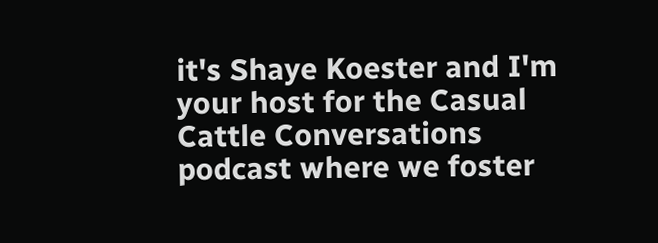it's Shaye Koester and I'm your host for the Casual Cattle Conversations podcast where we foster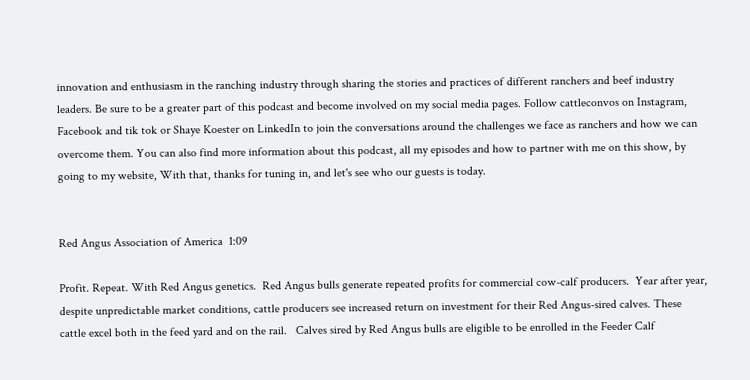innovation and enthusiasm in the ranching industry through sharing the stories and practices of different ranchers and beef industry leaders. Be sure to be a greater part of this podcast and become involved on my social media pages. Follow cattleconvos on Instagram, Facebook and tik tok or Shaye Koester on LinkedIn to join the conversations around the challenges we face as ranchers and how we can overcome them. You can also find more information about this podcast, all my episodes and how to partner with me on this show, by going to my website, With that, thanks for tuning in, and let's see who our guests is today.


Red Angus Association of America  1:09

Profit. Repeat. With Red Angus genetics.  Red Angus bulls generate repeated profits for commercial cow-calf producers.  Year after year, despite unpredictable market conditions, cattle producers see increased return on investment for their Red Angus-sired calves. These cattle excel both in the feed yard and on the rail.   Calves sired by Red Angus bulls are eligible to be enrolled in the Feeder Calf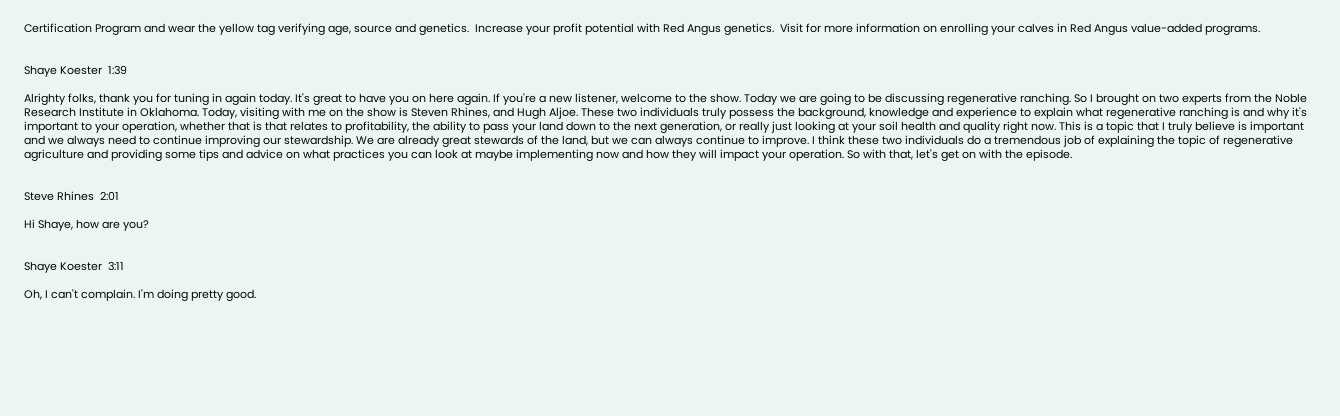Certification Program and wear the yellow tag verifying age, source and genetics.  Increase your profit potential with Red Angus genetics.  Visit for more information on enrolling your calves in Red Angus value-added programs.


Shaye Koester  1:39

Alrighty folks, thank you for tuning in again today. It's great to have you on here again. If you're a new listener, welcome to the show. Today we are going to be discussing regenerative ranching. So I brought on two experts from the Noble Research Institute in Oklahoma. Today, visiting with me on the show is Steven Rhines, and Hugh Aljoe. These two individuals truly possess the background, knowledge and experience to explain what regenerative ranching is and why it's important to your operation, whether that is that relates to profitability, the ability to pass your land down to the next generation, or really just looking at your soil health and quality right now. This is a topic that I truly believe is important and we always need to continue improving our stewardship. We are already great stewards of the land, but we can always continue to improve. I think these two individuals do a tremendous job of explaining the topic of regenerative agriculture and providing some tips and advice on what practices you can look at maybe implementing now and how they will impact your operation. So with that, let's get on with the episode.


Steve Rhines  2:01

Hi Shaye, how are you?


Shaye Koester  3:11

Oh, I can't complain. I'm doing pretty good.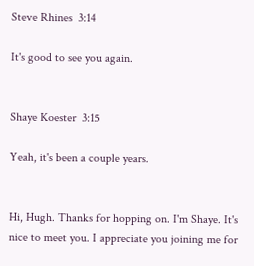Steve Rhines  3:14

It's good to see you again.


Shaye Koester  3:15

Yeah, it's been a couple years.


Hi, Hugh. Thanks for hopping on. I'm Shaye. It's nice to meet you. I appreciate you joining me for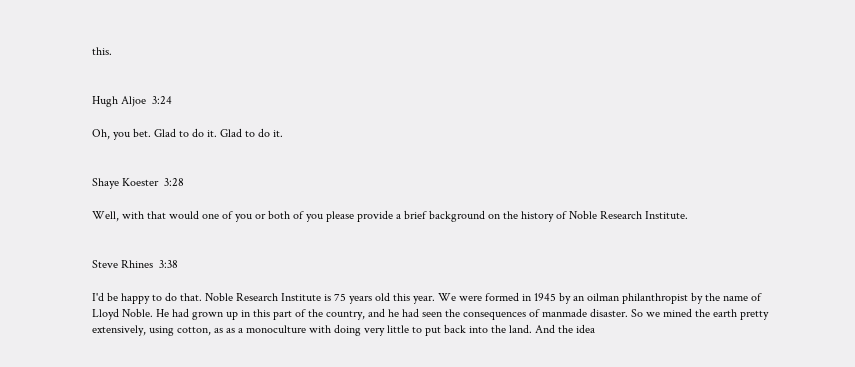this.


Hugh Aljoe  3:24

Oh, you bet. Glad to do it. Glad to do it.


Shaye Koester  3:28

Well, with that would one of you or both of you please provide a brief background on the history of Noble Research Institute.


Steve Rhines  3:38

I'd be happy to do that. Noble Research Institute is 75 years old this year. We were formed in 1945 by an oilman philanthropist by the name of Lloyd Noble. He had grown up in this part of the country, and he had seen the consequences of manmade disaster. So we mined the earth pretty extensively, using cotton, as as a monoculture with doing very little to put back into the land. And the idea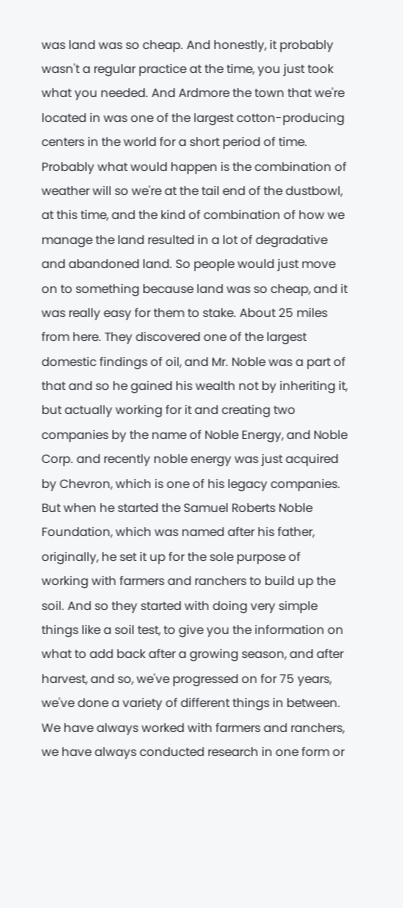was land was so cheap. And honestly, it probably wasn't a regular practice at the time, you just took what you needed. And Ardmore the town that we're located in was one of the largest cotton-producing centers in the world for a short period of time. Probably what would happen is the combination of weather will so we're at the tail end of the dustbowl, at this time, and the kind of combination of how we manage the land resulted in a lot of degradative and abandoned land. So people would just move on to something because land was so cheap, and it was really easy for them to stake. About 25 miles from here. They discovered one of the largest domestic findings of oil, and Mr. Noble was a part of that and so he gained his wealth not by inheriting it, but actually working for it and creating two companies by the name of Noble Energy, and Noble Corp. and recently noble energy was just acquired by Chevron, which is one of his legacy companies. But when he started the Samuel Roberts Noble Foundation, which was named after his father, originally, he set it up for the sole purpose of working with farmers and ranchers to build up the soil. And so they started with doing very simple things like a soil test, to give you the information on what to add back after a growing season, and after harvest, and so, we've progressed on for 75 years, we've done a variety of different things in between. We have always worked with farmers and ranchers, we have always conducted research in one form or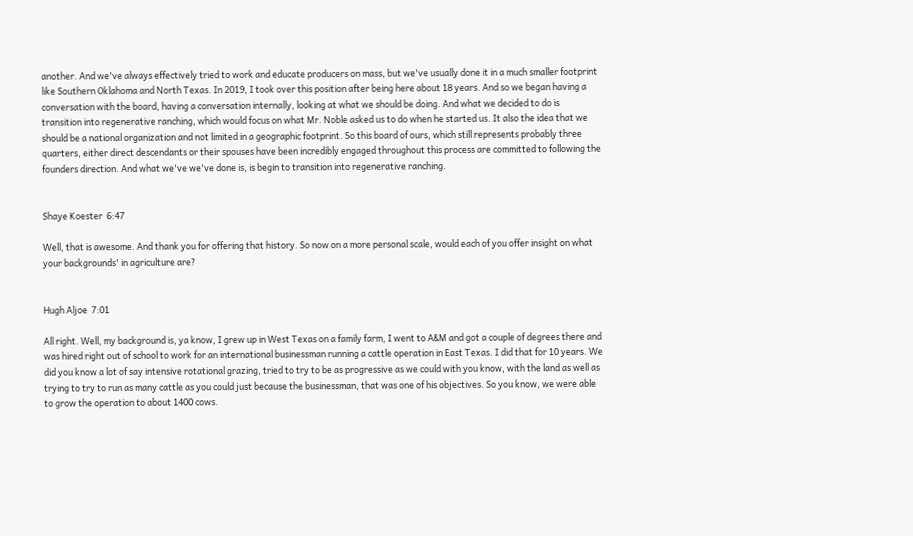another. And we've always effectively tried to work and educate producers on mass, but we've usually done it in a much smaller footprint like Southern Oklahoma and North Texas. In 2019, I took over this position after being here about 18 years. And so we began having a conversation with the board, having a conversation internally, looking at what we should be doing. And what we decided to do is transition into regenerative ranching, which would focus on what Mr. Noble asked us to do when he started us. It also the idea that we should be a national organization and not limited in a geographic footprint. So this board of ours, which still represents probably three quarters, either direct descendants or their spouses have been incredibly engaged throughout this process are committed to following the founders direction. And what we've we've done is, is begin to transition into regenerative ranching.


Shaye Koester  6:47

Well, that is awesome. And thank you for offering that history. So now on a more personal scale, would each of you offer insight on what your backgrounds' in agriculture are?


Hugh Aljoe  7:01

All right. Well, my background is, ya know, I grew up in West Texas on a family farm, I went to A&M and got a couple of degrees there and was hired right out of school to work for an international businessman running a cattle operation in East Texas. I did that for 10 years. We did you know a lot of say intensive rotational grazing, tried to try to be as progressive as we could with you know, with the land as well as trying to try to run as many cattle as you could just because the businessman, that was one of his objectives. So you know, we were able to grow the operation to about 1400 cows.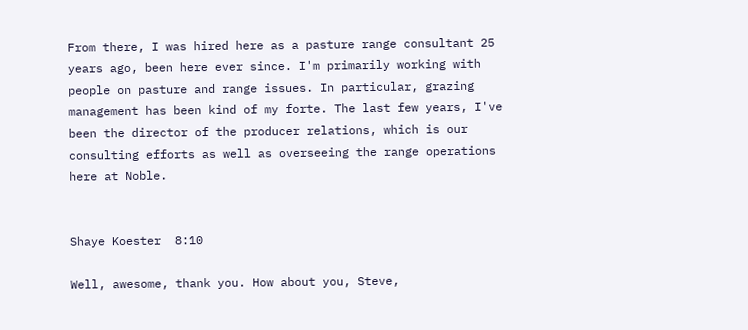From there, I was hired here as a pasture range consultant 25 years ago, been here ever since. I'm primarily working with people on pasture and range issues. In particular, grazing management has been kind of my forte. The last few years, I've been the director of the producer relations, which is our consulting efforts as well as overseeing the range operations here at Noble.


Shaye Koester  8:10

Well, awesome, thank you. How about you, Steve,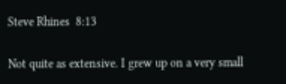Steve Rhines  8:13

Not quite as extensive. I grew up on a very small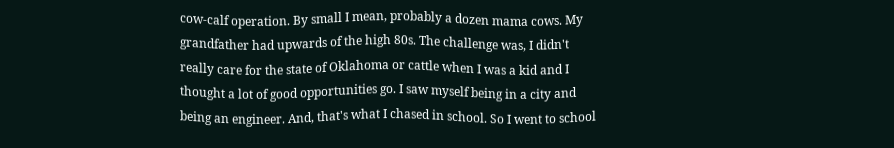cow-calf operation. By small I mean, probably a dozen mama cows. My grandfather had upwards of the high 80s. The challenge was, I didn't really care for the state of Oklahoma or cattle when I was a kid and I thought a lot of good opportunities go. I saw myself being in a city and being an engineer. And, that's what I chased in school. So I went to school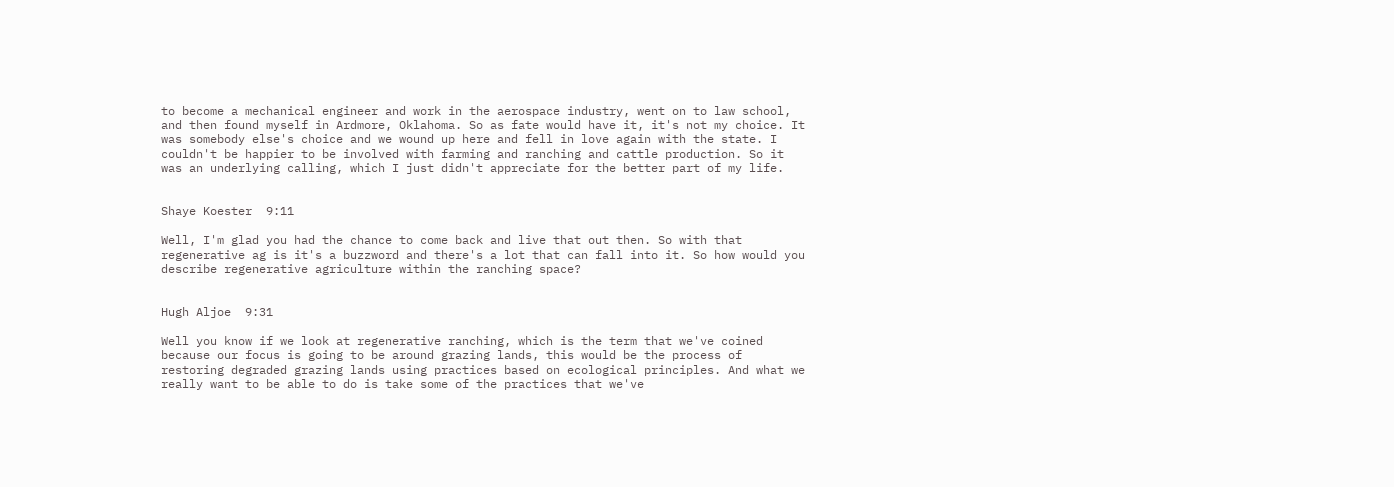to become a mechanical engineer and work in the aerospace industry, went on to law school, and then found myself in Ardmore, Oklahoma. So as fate would have it, it's not my choice. It was somebody else's choice and we wound up here and fell in love again with the state. I couldn't be happier to be involved with farming and ranching and cattle production. So it was an underlying calling, which I just didn't appreciate for the better part of my life.


Shaye Koester  9:11

Well, I'm glad you had the chance to come back and live that out then. So with that regenerative ag is it's a buzzword and there's a lot that can fall into it. So how would you describe regenerative agriculture within the ranching space?


Hugh Aljoe  9:31

Well you know if we look at regenerative ranching, which is the term that we've coined because our focus is going to be around grazing lands, this would be the process of restoring degraded grazing lands using practices based on ecological principles. And what we really want to be able to do is take some of the practices that we've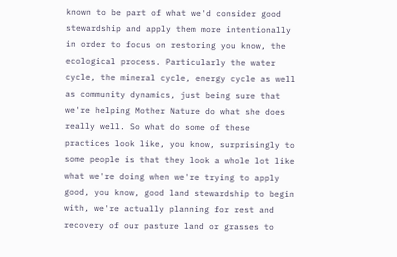known to be part of what we'd consider good stewardship and apply them more intentionally in order to focus on restoring you know, the ecological process. Particularly the water cycle, the mineral cycle, energy cycle as well as community dynamics, just being sure that we're helping Mother Nature do what she does really well. So what do some of these practices look like, you know, surprisingly to some people is that they look a whole lot like what we're doing when we're trying to apply good, you know, good land stewardship to begin with, we're actually planning for rest and recovery of our pasture land or grasses to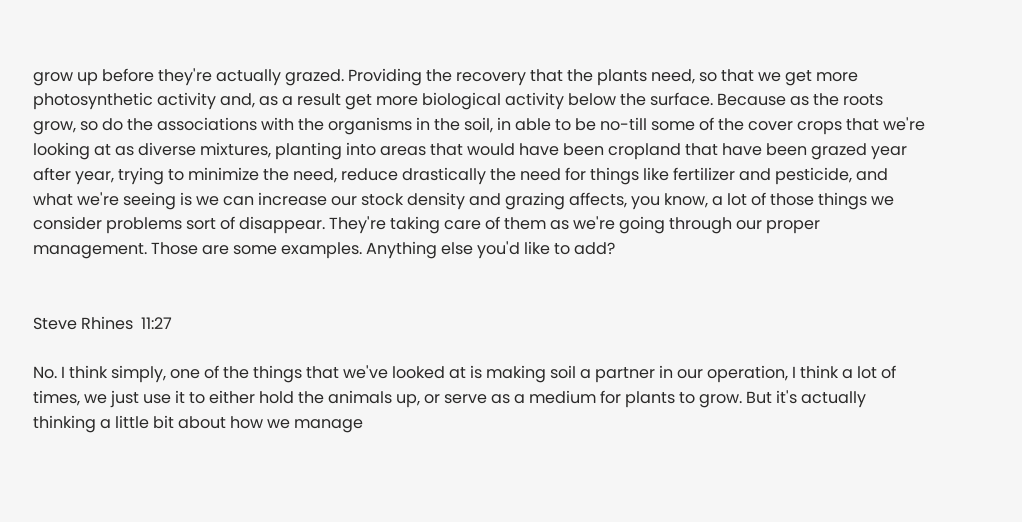grow up before they're actually grazed. Providing the recovery that the plants need, so that we get more photosynthetic activity and, as a result get more biological activity below the surface. Because as the roots grow, so do the associations with the organisms in the soil, in able to be no-till some of the cover crops that we're looking at as diverse mixtures, planting into areas that would have been cropland that have been grazed year after year, trying to minimize the need, reduce drastically the need for things like fertilizer and pesticide, and what we're seeing is we can increase our stock density and grazing affects, you know, a lot of those things we consider problems sort of disappear. They're taking care of them as we're going through our proper management. Those are some examples. Anything else you'd like to add?


Steve Rhines  11:27

No. I think simply, one of the things that we've looked at is making soil a partner in our operation, I think a lot of times, we just use it to either hold the animals up, or serve as a medium for plants to grow. But it's actually thinking a little bit about how we manage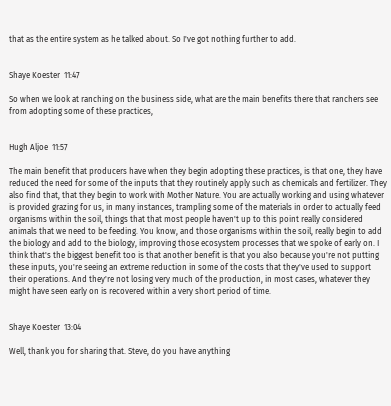that as the entire system as he talked about. So I've got nothing further to add.


Shaye Koester  11:47

So when we look at ranching on the business side, what are the main benefits there that ranchers see from adopting some of these practices,


Hugh Aljoe  11:57

The main benefit that producers have when they begin adopting these practices, is that one, they have reduced the need for some of the inputs that they routinely apply such as chemicals and fertilizer. They also find that, that they begin to work with Mother Nature. You are actually working and using whatever is provided grazing for us, in many instances, trampling some of the materials in order to actually feed organisms within the soil, things that that most people haven't up to this point really considered animals that we need to be feeding. You know, and those organisms within the soil, really begin to add the biology and add to the biology, improving those ecosystem processes that we spoke of early on. I think that's the biggest benefit too is that another benefit is that you also because you're not putting these inputs, you're seeing an extreme reduction in some of the costs that they've used to support their operations. And they're not losing very much of the production, in most cases, whatever they might have seen early on is recovered within a very short period of time.


Shaye Koester  13:04

Well, thank you for sharing that. Steve, do you have anything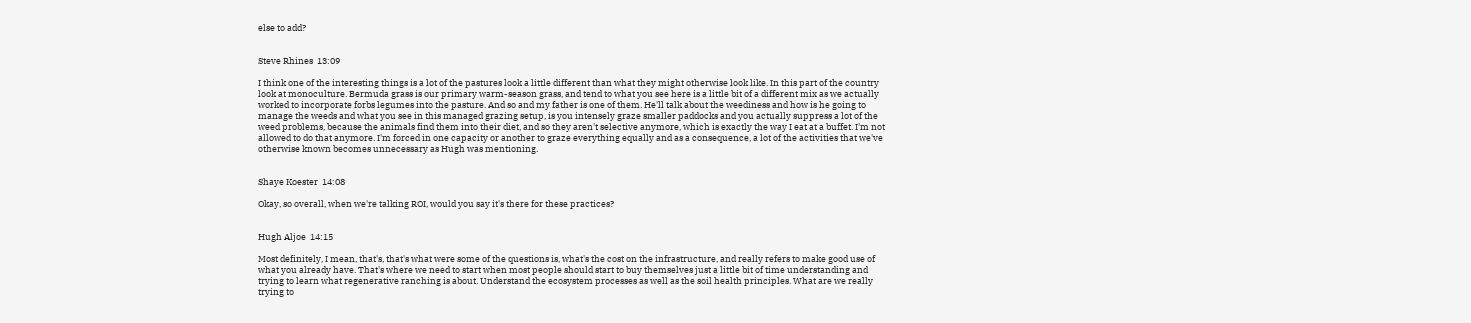else to add?


Steve Rhines  13:09

I think one of the interesting things is a lot of the pastures look a little different than what they might otherwise look like. In this part of the country look at monoculture. Bermuda grass is our primary warm-season grass, and tend to what you see here is a little bit of a different mix as we actually worked to incorporate forbs legumes into the pasture. And so and my father is one of them. He'll talk about the weediness and how is he going to manage the weeds and what you see in this managed grazing setup, is you intensely graze smaller paddocks and you actually suppress a lot of the weed problems, because the animals find them into their diet, and so they aren't selective anymore, which is exactly the way I eat at a buffet. I'm not allowed to do that anymore. I'm forced in one capacity or another to graze everything equally and as a consequence, a lot of the activities that we've otherwise known becomes unnecessary as Hugh was mentioning.


Shaye Koester  14:08

Okay, so overall, when we're talking ROI, would you say it's there for these practices?


Hugh Aljoe  14:15

Most definitely, I mean, that's, that's what were some of the questions is, what's the cost on the infrastructure, and really refers to make good use of what you already have. That's where we need to start when most people should start to buy themselves just a little bit of time understanding and trying to learn what regenerative ranching is about. Understand the ecosystem processes as well as the soil health principles. What are we really trying to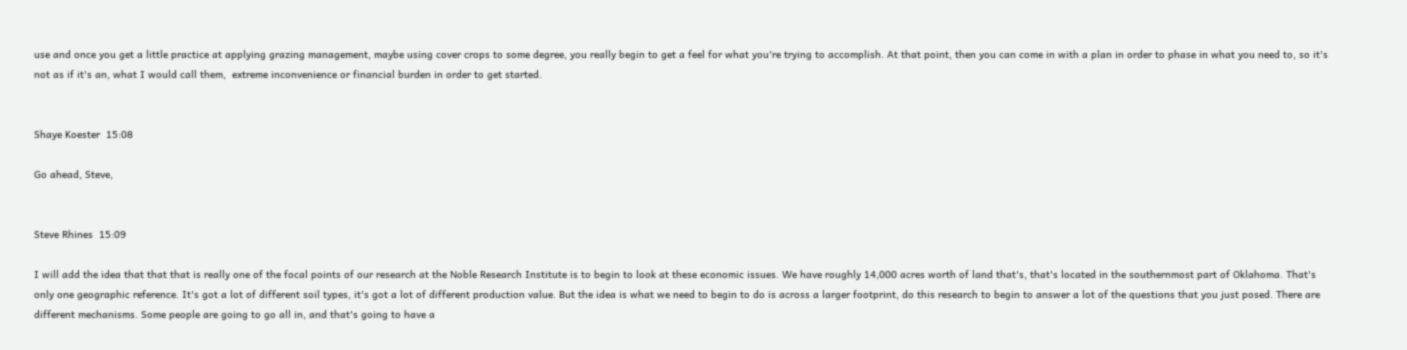use and once you get a little practice at applying grazing management, maybe using cover crops to some degree, you really begin to get a feel for what you're trying to accomplish. At that point, then you can come in with a plan in order to phase in what you need to, so it's not as if it's an, what I would call them,  extreme inconvenience or financial burden in order to get started.


Shaye Koester  15:08

Go ahead, Steve,


Steve Rhines  15:09

I will add the idea that that that is really one of the focal points of our research at the Noble Research Institute is to begin to look at these economic issues. We have roughly 14,000 acres worth of land that's, that's located in the southernmost part of Oklahoma. That's only one geographic reference. It's got a lot of different soil types, it's got a lot of different production value. But the idea is what we need to begin to do is across a larger footprint, do this research to begin to answer a lot of the questions that you just posed. There are different mechanisms. Some people are going to go all in, and that's going to have a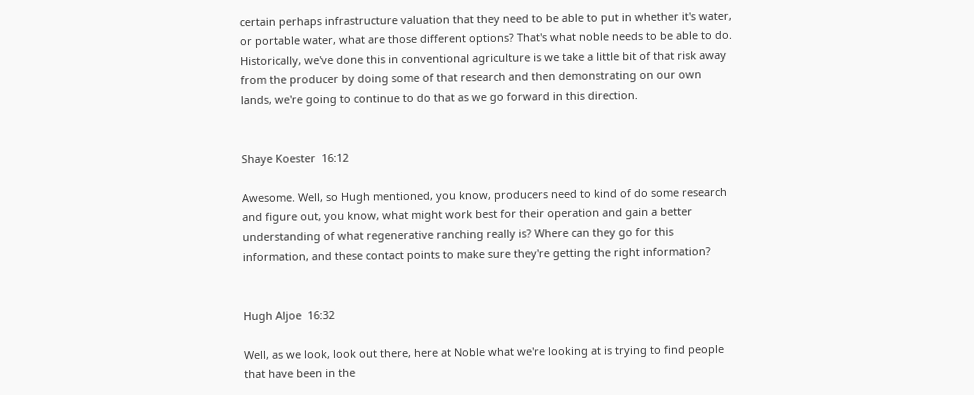certain perhaps infrastructure valuation that they need to be able to put in whether it's water, or portable water, what are those different options? That's what noble needs to be able to do. Historically, we've done this in conventional agriculture is we take a little bit of that risk away from the producer by doing some of that research and then demonstrating on our own lands, we're going to continue to do that as we go forward in this direction.


Shaye Koester  16:12

Awesome. Well, so Hugh mentioned, you know, producers need to kind of do some research and figure out, you know, what might work best for their operation and gain a better understanding of what regenerative ranching really is? Where can they go for this information, and these contact points to make sure they're getting the right information?


Hugh Aljoe  16:32

Well, as we look, look out there, here at Noble what we're looking at is trying to find people that have been in the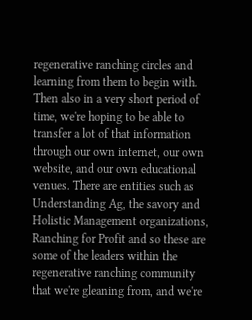regenerative ranching circles and learning from them to begin with. Then also in a very short period of time, we're hoping to be able to transfer a lot of that information through our own internet, our own website, and our own educational venues. There are entities such as Understanding Ag, the savory and Holistic Management organizations, Ranching for Profit and so these are some of the leaders within the regenerative ranching community that we're gleaning from, and we're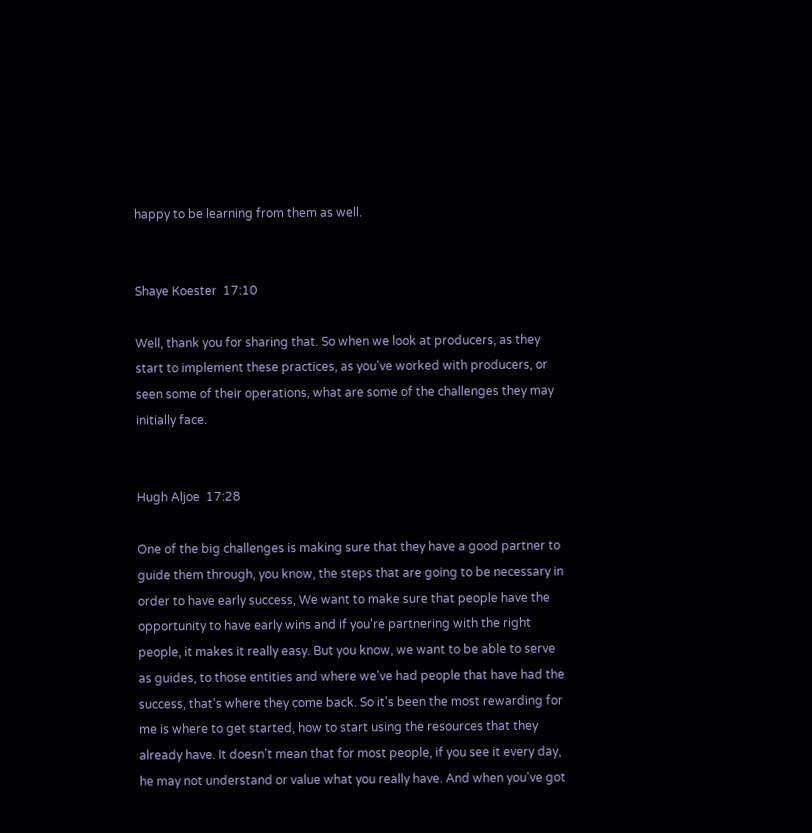happy to be learning from them as well.


Shaye Koester  17:10

Well, thank you for sharing that. So when we look at producers, as they start to implement these practices, as you've worked with producers, or seen some of their operations, what are some of the challenges they may initially face.


Hugh Aljoe  17:28

One of the big challenges is making sure that they have a good partner to guide them through, you know, the steps that are going to be necessary in order to have early success, We want to make sure that people have the opportunity to have early wins and if you're partnering with the right people, it makes it really easy. But you know, we want to be able to serve as guides, to those entities and where we've had people that have had the success, that's where they come back. So it's been the most rewarding for me is where to get started, how to start using the resources that they already have. It doesn't mean that for most people, if you see it every day, he may not understand or value what you really have. And when you've got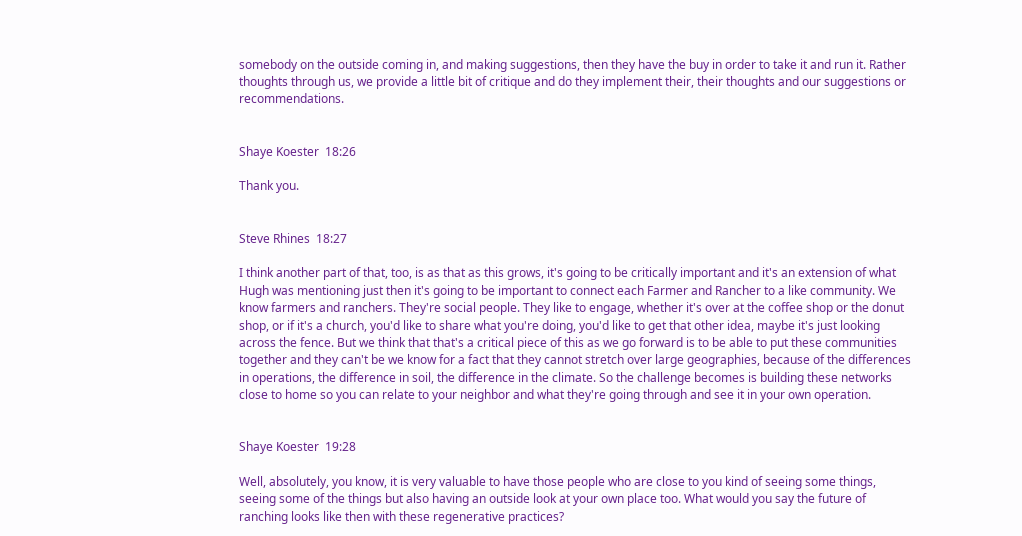somebody on the outside coming in, and making suggestions, then they have the buy in order to take it and run it. Rather thoughts through us, we provide a little bit of critique and do they implement their, their thoughts and our suggestions or recommendations.


Shaye Koester  18:26

Thank you.


Steve Rhines  18:27

I think another part of that, too, is as that as this grows, it's going to be critically important and it's an extension of what Hugh was mentioning just then it's going to be important to connect each Farmer and Rancher to a like community. We know farmers and ranchers. They're social people. They like to engage, whether it's over at the coffee shop or the donut shop, or if it's a church, you'd like to share what you're doing, you'd like to get that other idea, maybe it's just looking across the fence. But we think that that's a critical piece of this as we go forward is to be able to put these communities together and they can't be we know for a fact that they cannot stretch over large geographies, because of the differences in operations, the difference in soil, the difference in the climate. So the challenge becomes is building these networks close to home so you can relate to your neighbor and what they're going through and see it in your own operation.


Shaye Koester  19:28

Well, absolutely, you know, it is very valuable to have those people who are close to you kind of seeing some things, seeing some of the things but also having an outside look at your own place too. What would you say the future of ranching looks like then with these regenerative practices?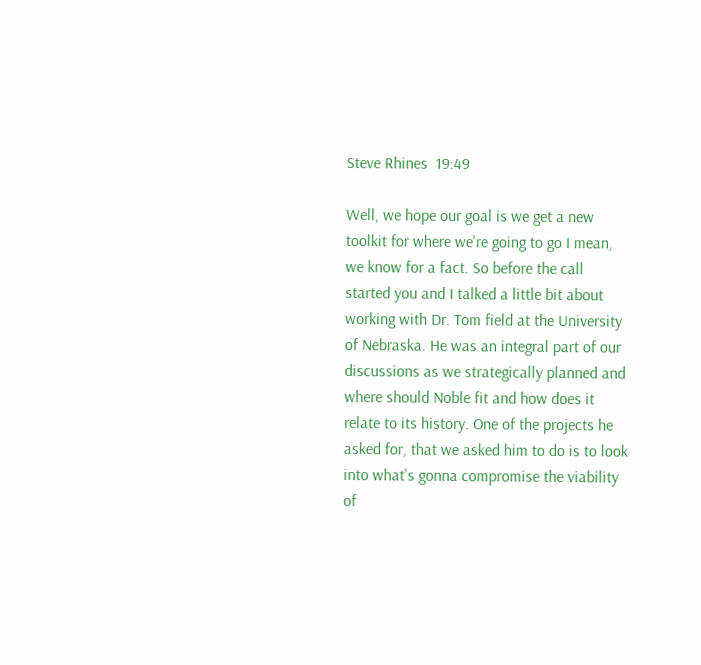Steve Rhines  19:49

Well, we hope our goal is we get a new toolkit for where we're going to go I mean, we know for a fact. So before the call started you and I talked a little bit about working with Dr. Tom field at the University of Nebraska. He was an integral part of our discussions as we strategically planned and where should Noble fit and how does it relate to its history. One of the projects he asked for, that we asked him to do is to look into what's gonna compromise the viability of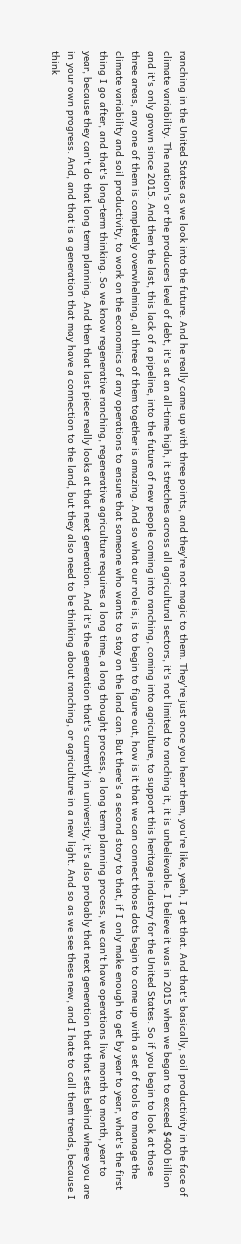ranching in the United States as we look into the future. And he really came up with three points, and they're not magic to them. They're just once you hear them, you're like, yeah, I get that. And that's basically, soil productivity in the face of climate variability. The nation's or the producers level of debt, it's at an all-time high, it stretches across all agricultural sectors, it's not limited to ranching it, it is unbelievable. I believe it was in 2015 when we began to exceed $400 billion and it's only grown since 2015. And then the last, this lack of a pipeline, into the future of new people coming into ranching, coming into agriculture, to support this heritage industry for the United States. So if you begin to look at those three areas, any one of them is completely overwhelming, all three of them together is amazing. And so what our role is, is to begin to figure out, how is it that we can connect those dots begin to come up with a set of tools to manage the climate variability and soil productivity, to work on the economics of any operations to ensure that someone who wants to stay on the land can. But there's a second story to that, if I only make enough to get by year to year, what's the first thing I go after, and that's long-term thinking. So we know regenerative ranching, regenerative agriculture requires a long time, a long thought process, a long term planning process, we can't have operations live month to month, year to year, because they can't do that long term planning. And then that last piece really looks at that next generation. And it's the generation that's currently in university, it's also probably that next generation that that sets behind where you are in your own progress. And, and that is a generation that may have a connection to the land, but they also need to be thinking about ranching, or agriculture in a new light. And so as we see these new, and I hate to call them trends, because I think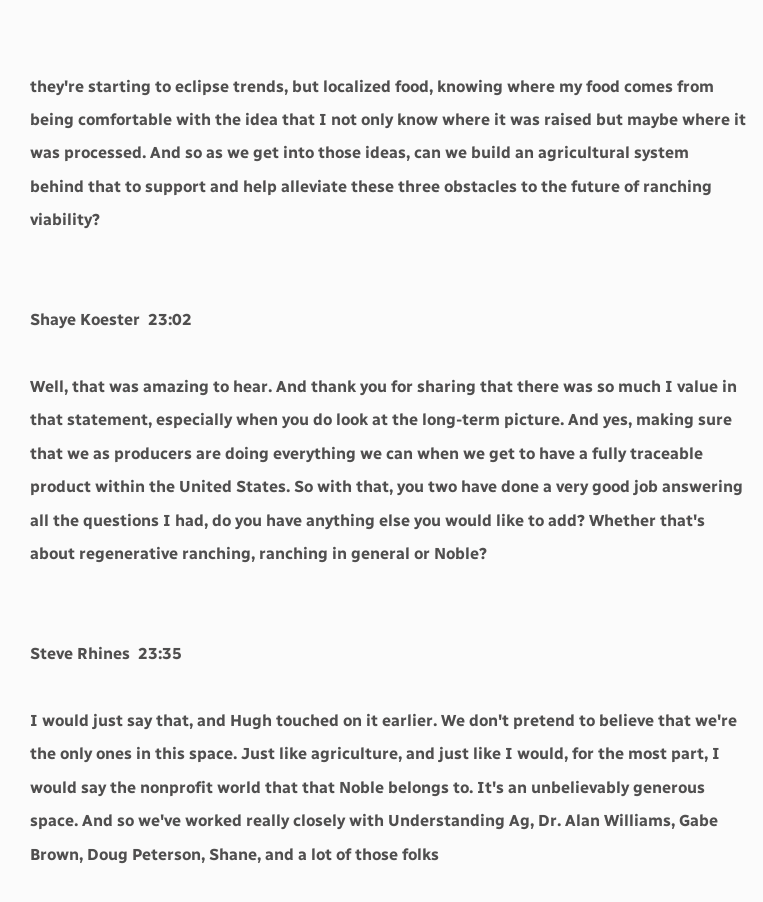they're starting to eclipse trends, but localized food, knowing where my food comes from being comfortable with the idea that I not only know where it was raised but maybe where it was processed. And so as we get into those ideas, can we build an agricultural system behind that to support and help alleviate these three obstacles to the future of ranching viability?


Shaye Koester  23:02

Well, that was amazing to hear. And thank you for sharing that there was so much I value in that statement, especially when you do look at the long-term picture. And yes, making sure that we as producers are doing everything we can when we get to have a fully traceable product within the United States. So with that, you two have done a very good job answering all the questions I had, do you have anything else you would like to add? Whether that's about regenerative ranching, ranching in general or Noble?


Steve Rhines  23:35

I would just say that, and Hugh touched on it earlier. We don't pretend to believe that we're the only ones in this space. Just like agriculture, and just like I would, for the most part, I would say the nonprofit world that that Noble belongs to. It's an unbelievably generous space. And so we've worked really closely with Understanding Ag, Dr. Alan Williams, Gabe Brown, Doug Peterson, Shane, and a lot of those folks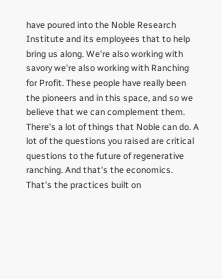have poured into the Noble Research Institute and its employees that to help bring us along. We're also working with savory we're also working with Ranching for Profit. These people have really been the pioneers and in this space, and so we believe that we can complement them. There's a lot of things that Noble can do. A lot of the questions you raised are critical questions to the future of regenerative ranching. And that's the economics. That's the practices built on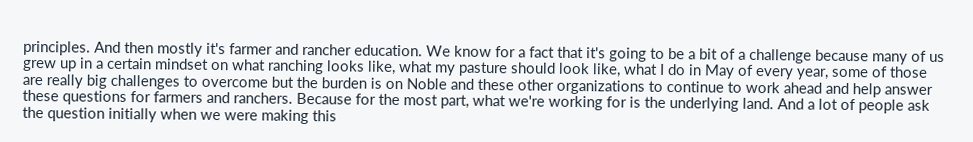principles. And then mostly it's farmer and rancher education. We know for a fact that it's going to be a bit of a challenge because many of us grew up in a certain mindset on what ranching looks like, what my pasture should look like, what I do in May of every year, some of those are really big challenges to overcome but the burden is on Noble and these other organizations to continue to work ahead and help answer these questions for farmers and ranchers. Because for the most part, what we're working for is the underlying land. And a lot of people ask the question initially when we were making this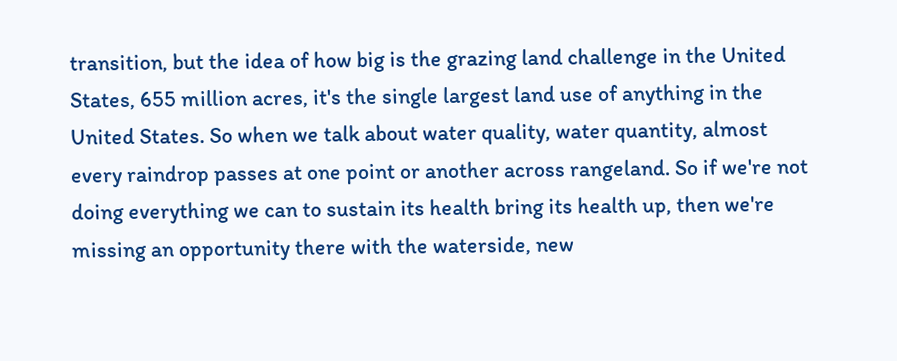transition, but the idea of how big is the grazing land challenge in the United States, 655 million acres, it's the single largest land use of anything in the United States. So when we talk about water quality, water quantity, almost every raindrop passes at one point or another across rangeland. So if we're not doing everything we can to sustain its health bring its health up, then we're missing an opportunity there with the waterside, new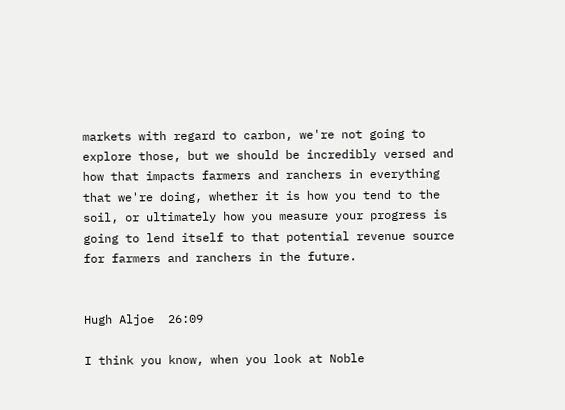markets with regard to carbon, we're not going to explore those, but we should be incredibly versed and how that impacts farmers and ranchers in everything that we're doing, whether it is how you tend to the soil, or ultimately how you measure your progress is going to lend itself to that potential revenue source for farmers and ranchers in the future.


Hugh Aljoe  26:09

I think you know, when you look at Noble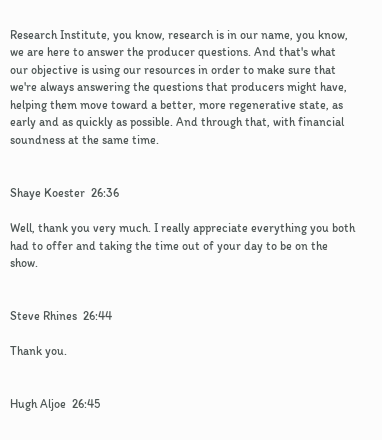Research Institute, you know, research is in our name, you know, we are here to answer the producer questions. And that's what our objective is using our resources in order to make sure that we're always answering the questions that producers might have, helping them move toward a better, more regenerative state, as early and as quickly as possible. And through that, with financial soundness at the same time.


Shaye Koester  26:36

Well, thank you very much. I really appreciate everything you both had to offer and taking the time out of your day to be on the show.


Steve Rhines  26:44

Thank you.


Hugh Aljoe  26:45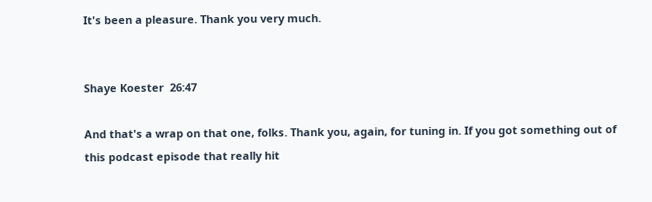It's been a pleasure. Thank you very much.


Shaye Koester  26:47

And that's a wrap on that one, folks. Thank you, again, for tuning in. If you got something out of this podcast episode that really hit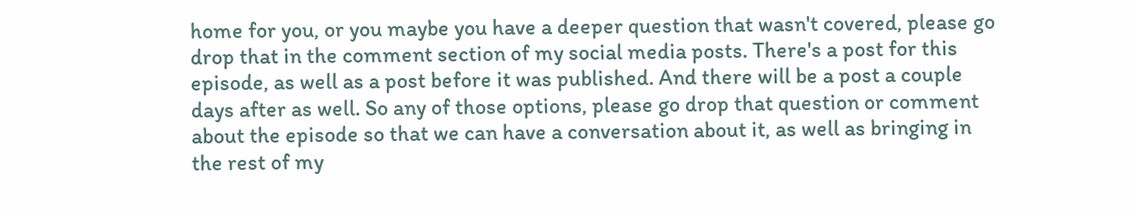home for you, or you maybe you have a deeper question that wasn't covered, please go drop that in the comment section of my social media posts. There's a post for this episode, as well as a post before it was published. And there will be a post a couple days after as well. So any of those options, please go drop that question or comment about the episode so that we can have a conversation about it, as well as bringing in the rest of my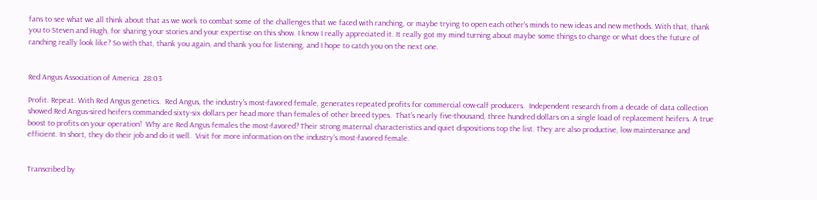fans to see what we all think about that as we work to combat some of the challenges that we faced with ranching, or maybe trying to open each other's minds to new ideas and new methods. With that, thank you to Steven and Hugh, for sharing your stories and your expertise on this show. I know I really appreciated it. It really got my mind turning about maybe some things to change or what does the future of ranching really look like? So with that, thank you again, and thank you for listening, and I hope to catch you on the next one.


Red Angus Association of America  28:03

Profit. Repeat. With Red Angus genetics.  Red Angus, the industry's most-favored female, generates repeated profits for commercial cow-calf producers.  Independent research from a decade of data collection showed Red Angus-sired heifers commanded sixty-six dollars per head more than females of other breed types.  That's nearly five-thousand, three hundred dollars on a single load of replacement heifers. A true boost to profits on your operation!  Why are Red Angus females the most-favored? Their strong maternal characteristics and quiet dispositions top the list. They are also productive, low maintenance and efficient. In short, they do their job and do it well.  Visit for more information on the industry's most-favored female.


Transcribed by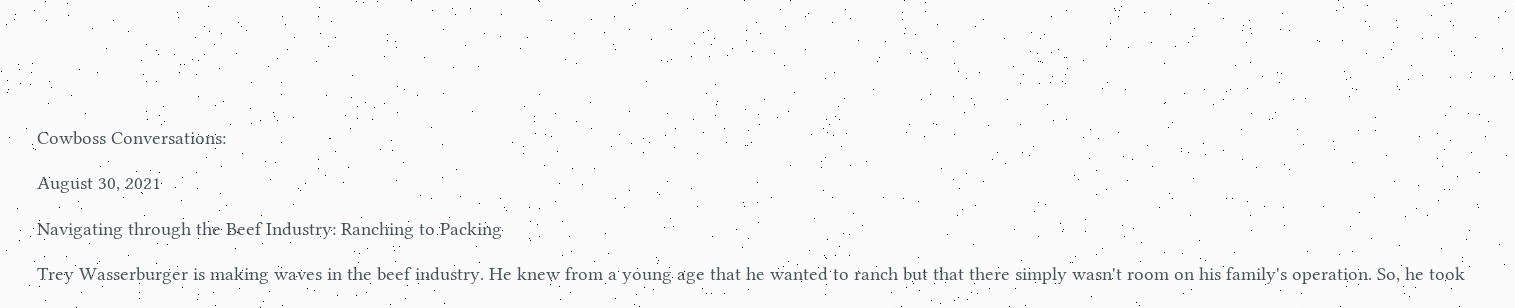Cowboss Conversations:

August 30, 2021

Navigating through the Beef Industry: Ranching to Packing

Trey Wasserburger is making waves in the beef industry. He knew from a young age that he wanted to ranch but that there simply wasn't room on his family's operation. So, he took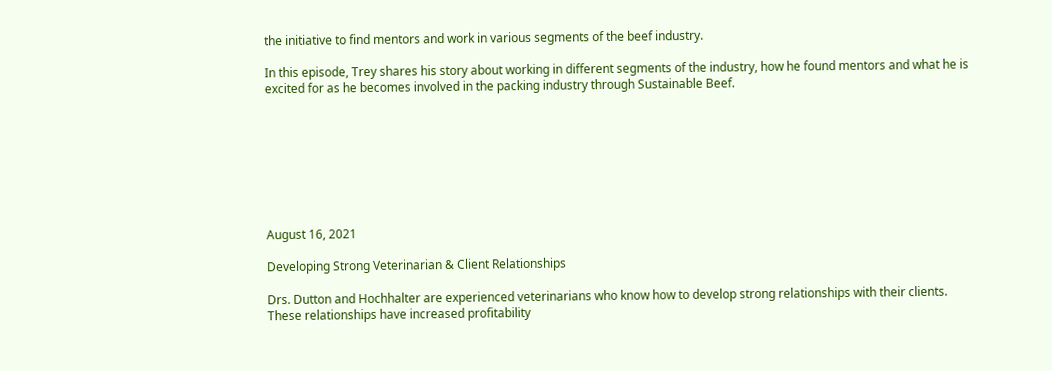the initiative to find mentors and work in various segments of the beef industry.

In this episode, Trey shares his story about working in different segments of the industry, how he found mentors and what he is excited for as he becomes involved in the packing industry through Sustainable Beef.








August 16, 2021

Developing Strong Veterinarian & Client Relationships

Drs. Dutton and Hochhalter are experienced veterinarians who know how to develop strong relationships with their clients. These relationships have increased profitability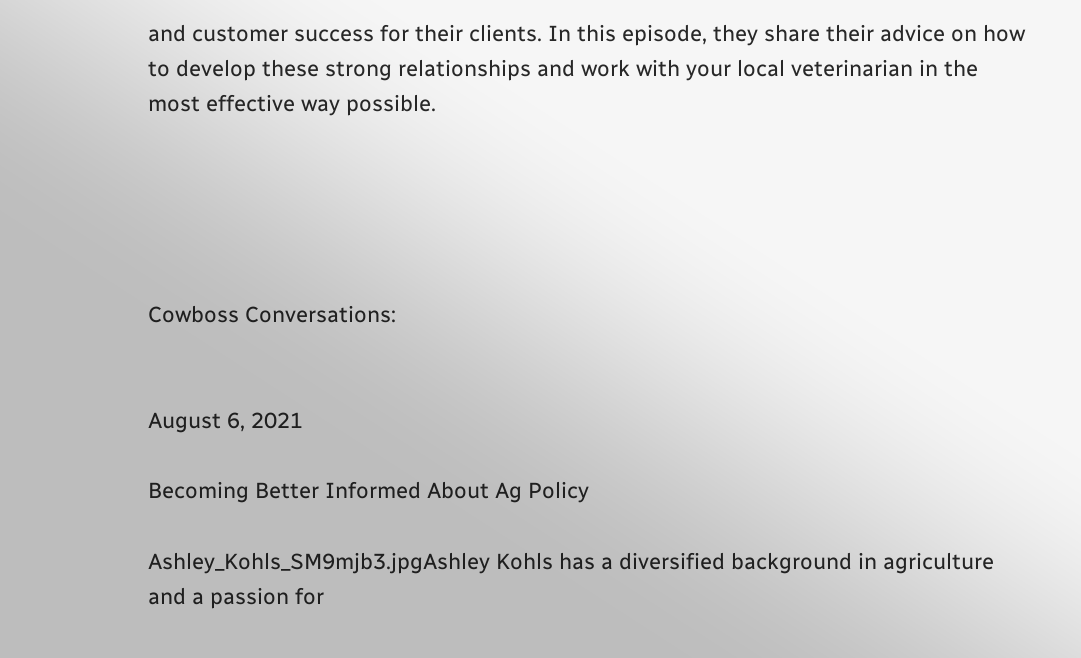and customer success for their clients. In this episode, they share their advice on how to develop these strong relationships and work with your local veterinarian in the most effective way possible.





Cowboss Conversations:


August 6, 2021

Becoming Better Informed About Ag Policy

Ashley_Kohls_SM9mjb3.jpgAshley Kohls has a diversified background in agriculture and a passion for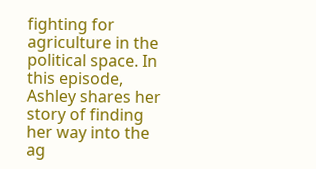fighting for agriculture in the political space. In this episode, Ashley shares her story of finding her way into the ag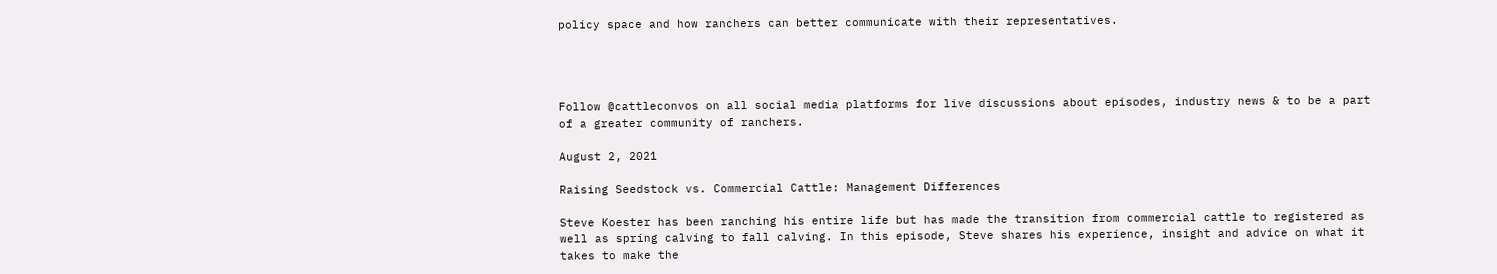policy space and how ranchers can better communicate with their representatives.




Follow @cattleconvos on all social media platforms for live discussions about episodes, industry news & to be a part of a greater community of ranchers.

August 2, 2021

Raising Seedstock vs. Commercial Cattle: Management Differences

Steve Koester has been ranching his entire life but has made the transition from commercial cattle to registered as well as spring calving to fall calving. In this episode, Steve shares his experience, insight and advice on what it takes to make the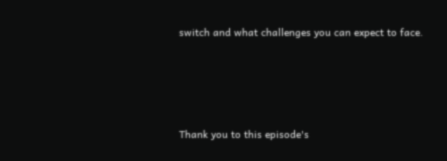switch and what challenges you can expect to face.





Thank you to this episode's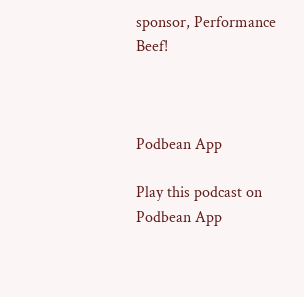sponsor, Performance Beef!



Podbean App

Play this podcast on Podbean App